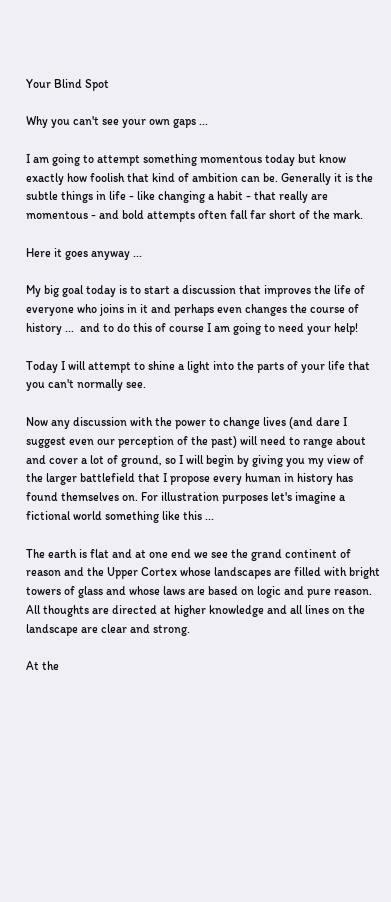Your Blind Spot

Why you can't see your own gaps ...

I am going to attempt something momentous today but know exactly how foolish that kind of ambition can be. Generally it is the subtle things in life - like changing a habit - that really are momentous - and bold attempts often fall far short of the mark.

Here it goes anyway ...

My big goal today is to start a discussion that improves the life of everyone who joins in it and perhaps even changes the course of history ...  and to do this of course I am going to need your help!

Today I will attempt to shine a light into the parts of your life that you can't normally see.

Now any discussion with the power to change lives (and dare I suggest even our perception of the past) will need to range about and cover a lot of ground, so I will begin by giving you my view of the larger battlefield that I propose every human in history has found themselves on. For illustration purposes let's imagine a fictional world something like this ...

The earth is flat and at one end we see the grand continent of reason and the Upper Cortex whose landscapes are filled with bright towers of glass and whose laws are based on logic and pure reason. All thoughts are directed at higher knowledge and all lines on the landscape are clear and strong.

At the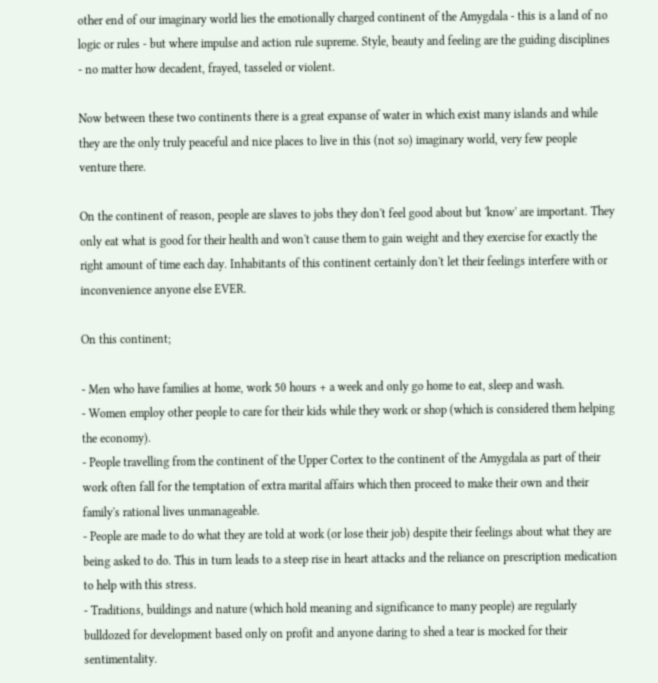other end of our imaginary world lies the emotionally charged continent of the Amygdala - this is a land of no logic or rules - but where impulse and action rule supreme. Style, beauty and feeling are the guiding disciplines - no matter how decadent, frayed, tasseled or violent.

Now between these two continents there is a great expanse of water in which exist many islands and while they are the only truly peaceful and nice places to live in this (not so) imaginary world, very few people venture there.

On the continent of reason, people are slaves to jobs they don't feel good about but 'know' are important. They only eat what is good for their health and won't cause them to gain weight and they exercise for exactly the right amount of time each day. Inhabitants of this continent certainly don't let their feelings interfere with or inconvenience anyone else EVER.

On this continent;

- Men who have families at home, work 50 hours + a week and only go home to eat, sleep and wash.
- Women employ other people to care for their kids while they work or shop (which is considered them helping the economy).
- People travelling from the continent of the Upper Cortex to the continent of the Amygdala as part of their work often fall for the temptation of extra marital affairs which then proceed to make their own and their family's rational lives unmanageable.
- People are made to do what they are told at work (or lose their job) despite their feelings about what they are being asked to do. This in turn leads to a steep rise in heart attacks and the reliance on prescription medication to help with this stress.
- Traditions, buildings and nature (which hold meaning and significance to many people) are regularly bulldozed for development based only on profit and anyone daring to shed a tear is mocked for their sentimentality.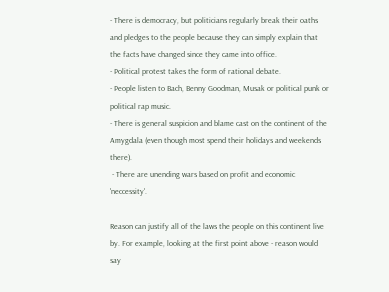- There is democracy, but politicians regularly break their oaths and pledges to the people because they can simply explain that the facts have changed since they came into office.
- Political protest takes the form of rational debate.
- People listen to Bach, Benny Goodman, Musak or political punk or political rap music.
- There is general suspicion and blame cast on the continent of the Amygdala (even though most spend their holidays and weekends there).
 - There are unending wars based on profit and economic 'neccessity'.

Reason can justify all of the laws the people on this continent live by. For example, looking at the first point above - reason would say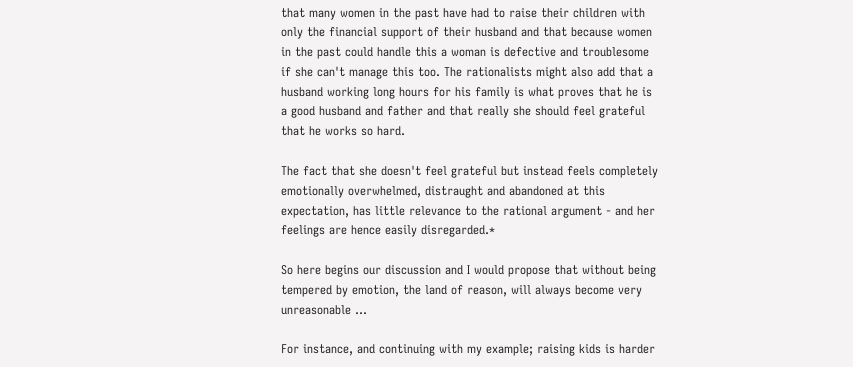that many women in the past have had to raise their children with only the financial support of their husband and that because women in the past could handle this a woman is defective and troublesome if she can't manage this too. The rationalists might also add that a husband working long hours for his family is what proves that he is a good husband and father and that really she should feel grateful that he works so hard.

The fact that she doesn't feel grateful but instead feels completely emotionally overwhelmed, distraught and abandoned at this expectation, has little relevance to the rational argument - and her feelings are hence easily disregarded.*

So here begins our discussion and I would propose that without being tempered by emotion, the land of reason, will always become very unreasonable ...

For instance, and continuing with my example; raising kids is harder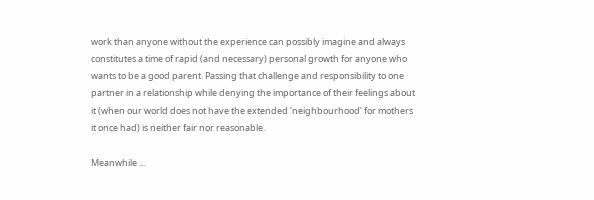work than anyone without the experience can possibly imagine and always constitutes a time of rapid (and necessary) personal growth for anyone who wants to be a good parent. Passing that challenge and responsibility to one partner in a relationship while denying the importance of their feelings about it (when our world does not have the extended 'neighbourhood' for mothers it once had) is neither fair nor reasonable.

Meanwhile ...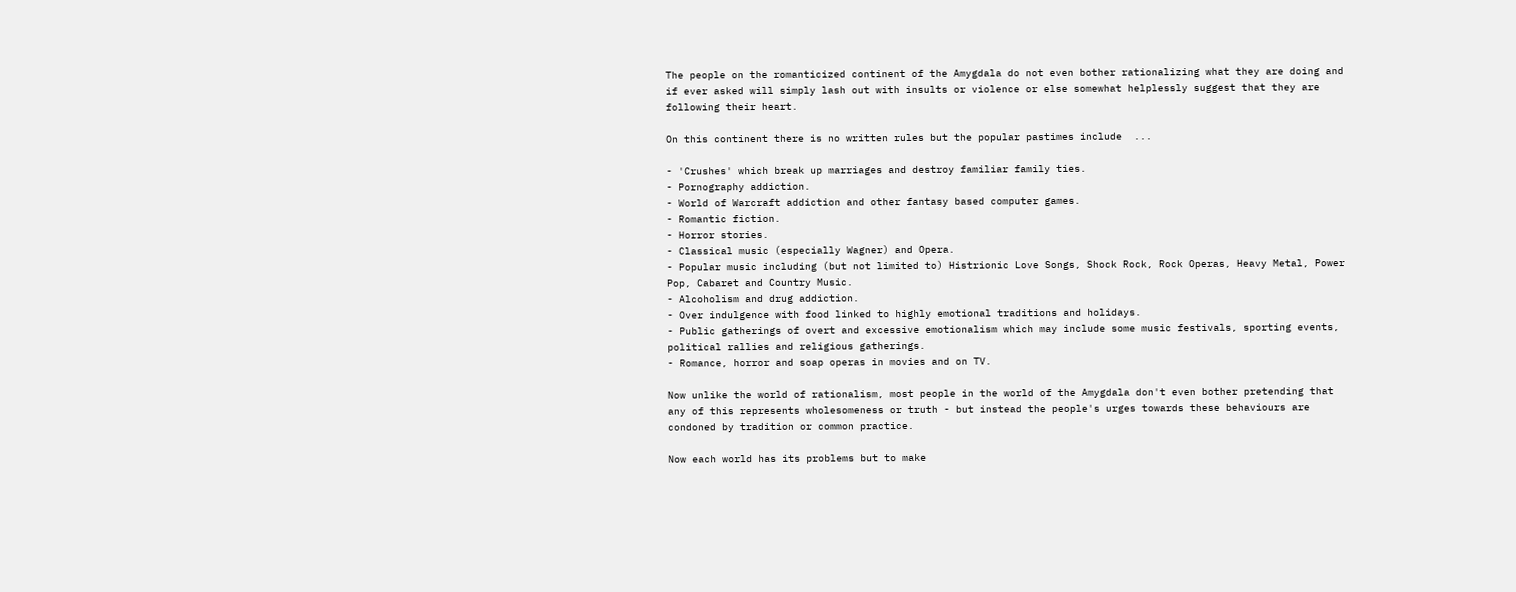The people on the romanticized continent of the Amygdala do not even bother rationalizing what they are doing and if ever asked will simply lash out with insults or violence or else somewhat helplessly suggest that they are following their heart.

On this continent there is no written rules but the popular pastimes include  ...

- 'Crushes' which break up marriages and destroy familiar family ties.
- Pornography addiction.
- World of Warcraft addiction and other fantasy based computer games.
- Romantic fiction.
- Horror stories.
- Classical music (especially Wagner) and Opera.
- Popular music including (but not limited to) Histrionic Love Songs, Shock Rock, Rock Operas, Heavy Metal, Power Pop, Cabaret and Country Music.
- Alcoholism and drug addiction.
- Over indulgence with food linked to highly emotional traditions and holidays.
- Public gatherings of overt and excessive emotionalism which may include some music festivals, sporting events, political rallies and religious gatherings.
- Romance, horror and soap operas in movies and on TV.

Now unlike the world of rationalism, most people in the world of the Amygdala don't even bother pretending that any of this represents wholesomeness or truth - but instead the people's urges towards these behaviours are condoned by tradition or common practice.

Now each world has its problems but to make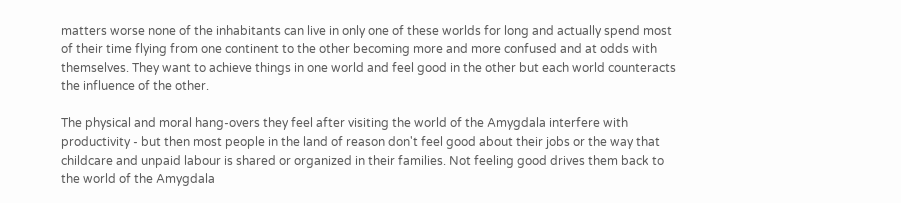matters worse none of the inhabitants can live in only one of these worlds for long and actually spend most of their time flying from one continent to the other becoming more and more confused and at odds with themselves. They want to achieve things in one world and feel good in the other but each world counteracts the influence of the other.

The physical and moral hang-overs they feel after visiting the world of the Amygdala interfere with productivity - but then most people in the land of reason don't feel good about their jobs or the way that childcare and unpaid labour is shared or organized in their families. Not feeling good drives them back to the world of the Amygdala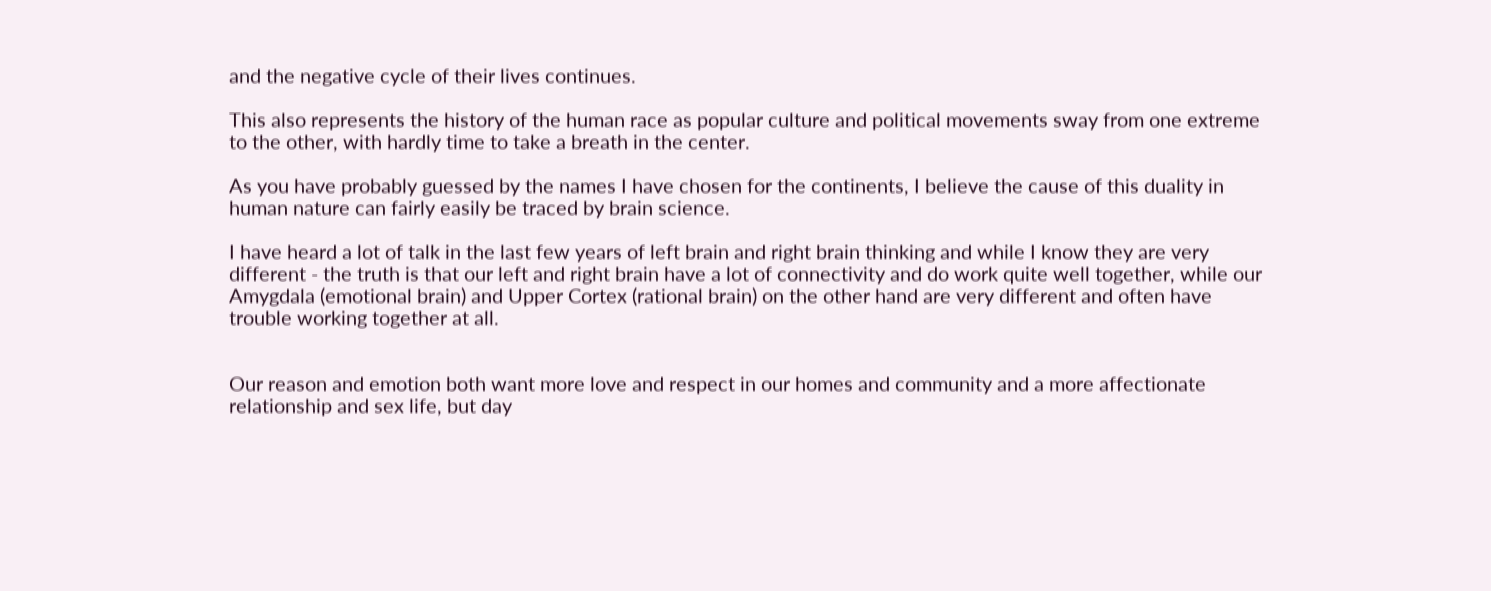and the negative cycle of their lives continues.

This also represents the history of the human race as popular culture and political movements sway from one extreme to the other, with hardly time to take a breath in the center.

As you have probably guessed by the names I have chosen for the continents, I believe the cause of this duality in human nature can fairly easily be traced by brain science.

I have heard a lot of talk in the last few years of left brain and right brain thinking and while I know they are very different - the truth is that our left and right brain have a lot of connectivity and do work quite well together, while our Amygdala (emotional brain) and Upper Cortex (rational brain) on the other hand are very different and often have trouble working together at all.


Our reason and emotion both want more love and respect in our homes and community and a more affectionate relationship and sex life, but day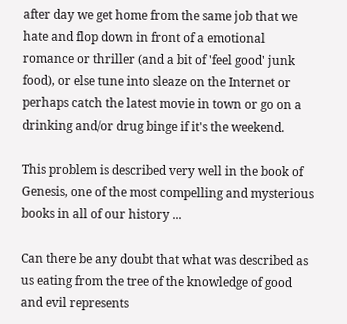after day we get home from the same job that we hate and flop down in front of a emotional romance or thriller (and a bit of 'feel good' junk food), or else tune into sleaze on the Internet or perhaps catch the latest movie in town or go on a drinking and/or drug binge if it's the weekend.

This problem is described very well in the book of Genesis, one of the most compelling and mysterious books in all of our history ...

Can there be any doubt that what was described as us eating from the tree of the knowledge of good and evil represents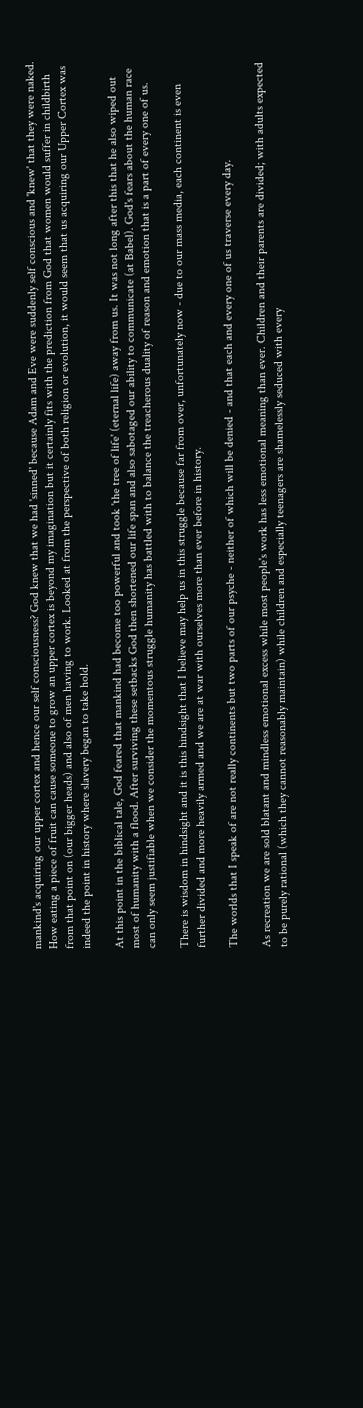mankind's acquiring our upper cortex and hence our self consciousness? God knew that we had 'sinned' because Adam and Eve were suddenly self conscious and 'knew' that they were naked. How eating a piece of fruit can cause someone to grow an upper cortex is beyond my imagination but it certainly fits with the prediction from God that women would suffer in childbirth from that point on (our bigger heads) and also of men having to work. Looked at from the perspective of both religion or evolution, it would seem that us acquiring our Upper Cortex was indeed the point in history where slavery began to take hold.

At this point in the biblical tale, God feared that mankind had become too powerful and took 'the tree of life' (eternal life) away from us. It was not long after this that he also wiped out most of humanity with a flood. After surviving these setbacks God then shortened our life span and also sabotaged our ability to communicate (at Babel). God's fears about the human race can only seem justifiable when we consider the momentous struggle humanity has battled with to balance the treacherous duality of reason and emotion that is a part of every one of us.

There is wisdom in hindsight and it is this hindsight that I believe may help us in this struggle because far from over, unfortunately now - due to our mass media, each continent is even further divided and more heavily armed and we are at war with ourselves more than ever before in history.

The worlds that I speak of are not really continents but two parts of our psyche - neither of which will be denied - and that each and every one of us traverse every day.

As recreation we are sold blatant and mindless emotional excess while most people's work has less emotional meaning than ever. Children and their parents are divided; with adults expected to be purely rational (which they cannot reasonably maintain) while children and especially teenagers are shamelessly seduced with every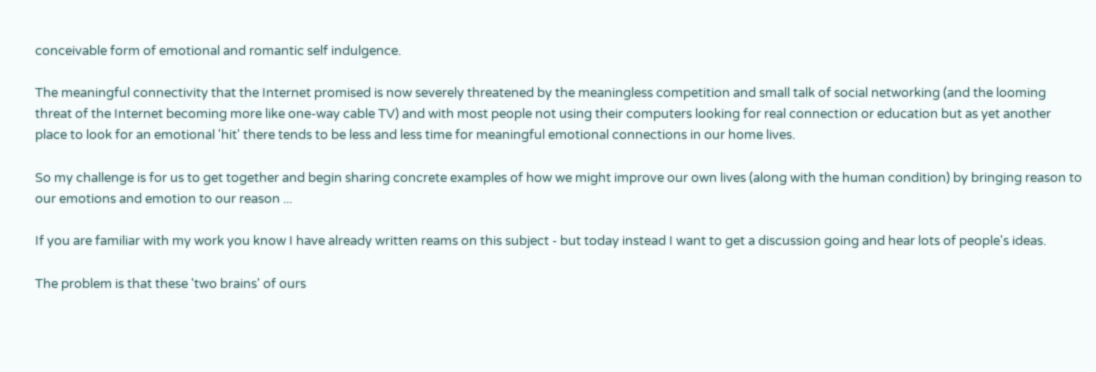conceivable form of emotional and romantic self indulgence.

The meaningful connectivity that the Internet promised is now severely threatened by the meaningless competition and small talk of social networking (and the looming threat of the Internet becoming more like one-way cable TV) and with most people not using their computers looking for real connection or education but as yet another place to look for an emotional 'hit' there tends to be less and less time for meaningful emotional connections in our home lives.

So my challenge is for us to get together and begin sharing concrete examples of how we might improve our own lives (along with the human condition) by bringing reason to our emotions and emotion to our reason ...

If you are familiar with my work you know I have already written reams on this subject - but today instead I want to get a discussion going and hear lots of people's ideas.

The problem is that these 'two brains' of ours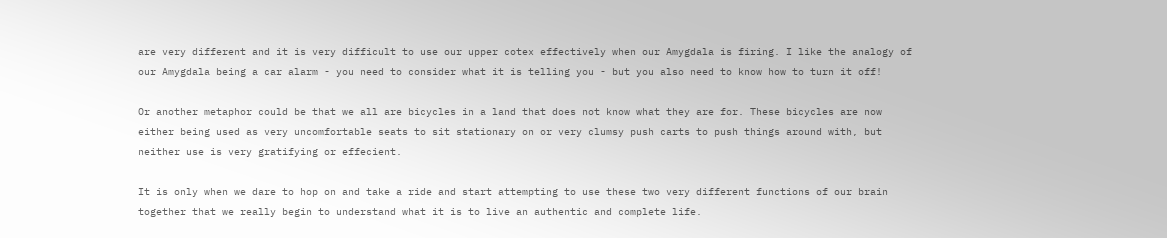are very different and it is very difficult to use our upper cotex effectively when our Amygdala is firing. I like the analogy of our Amygdala being a car alarm - you need to consider what it is telling you - but you also need to know how to turn it off!

Or another metaphor could be that we all are bicycles in a land that does not know what they are for. These bicycles are now either being used as very uncomfortable seats to sit stationary on or very clumsy push carts to push things around with, but neither use is very gratifying or effecient.

It is only when we dare to hop on and take a ride and start attempting to use these two very different functions of our brain together that we really begin to understand what it is to live an authentic and complete life.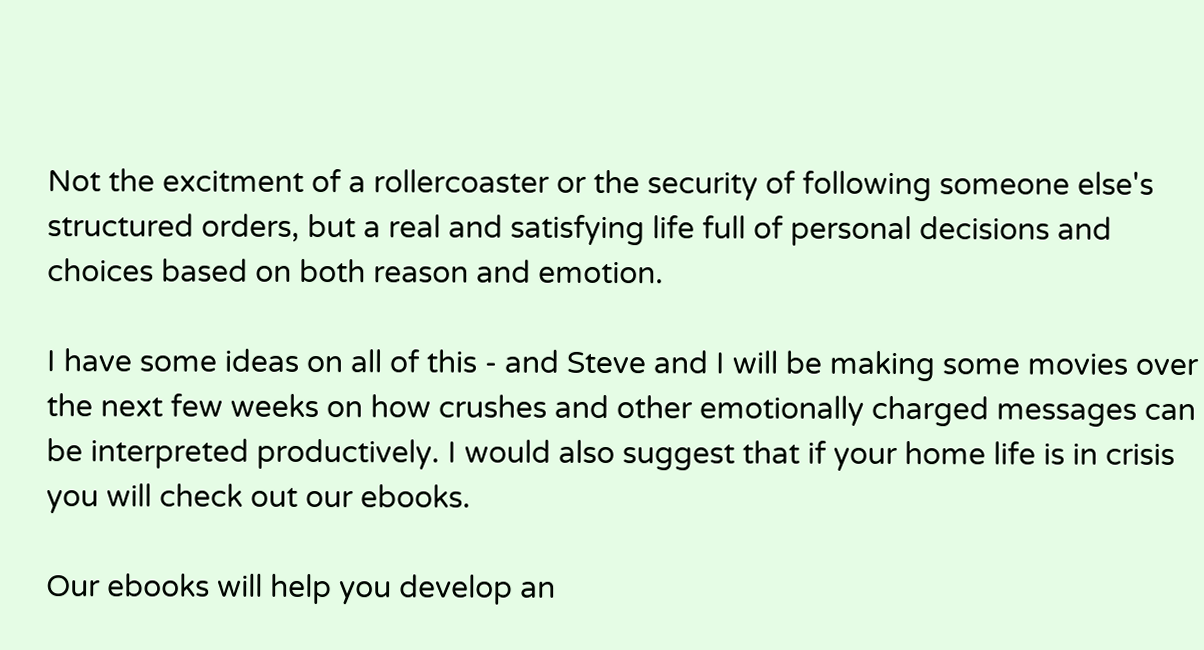Not the excitment of a rollercoaster or the security of following someone else's structured orders, but a real and satisfying life full of personal decisions and choices based on both reason and emotion.

I have some ideas on all of this - and Steve and I will be making some movies over the next few weeks on how crushes and other emotionally charged messages can be interpreted productively. I would also suggest that if your home life is in crisis you will check out our ebooks.

Our ebooks will help you develop an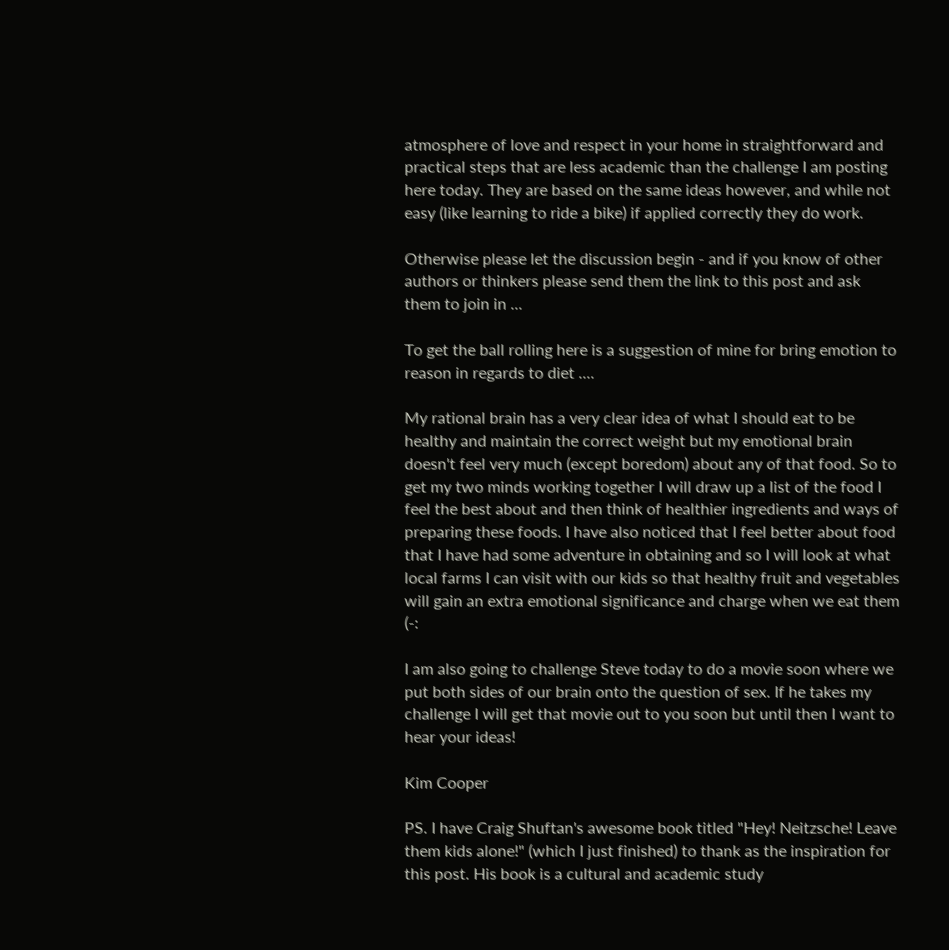atmosphere of love and respect in your home in straightforward and practical steps that are less academic than the challenge I am posting here today. They are based on the same ideas however, and while not easy (like learning to ride a bike) if applied correctly they do work.

Otherwise please let the discussion begin - and if you know of other authors or thinkers please send them the link to this post and ask them to join in ...

To get the ball rolling here is a suggestion of mine for bring emotion to reason in regards to diet ....

My rational brain has a very clear idea of what I should eat to be healthy and maintain the correct weight but my emotional brain doesn't feel very much (except boredom) about any of that food. So to get my two minds working together I will draw up a list of the food I feel the best about and then think of healthier ingredients and ways of preparing these foods. I have also noticed that I feel better about food that I have had some adventure in obtaining and so I will look at what local farms I can visit with our kids so that healthy fruit and vegetables will gain an extra emotional significance and charge when we eat them (-:

I am also going to challenge Steve today to do a movie soon where we put both sides of our brain onto the question of sex. If he takes my challenge I will get that movie out to you soon but until then I want to hear your ideas!

Kim Cooper

PS. I have Craig Shuftan's awesome book titled "Hey! Neitzsche! Leave them kids alone!" (which I just finished) to thank as the inspiration for this post. His book is a cultural and academic study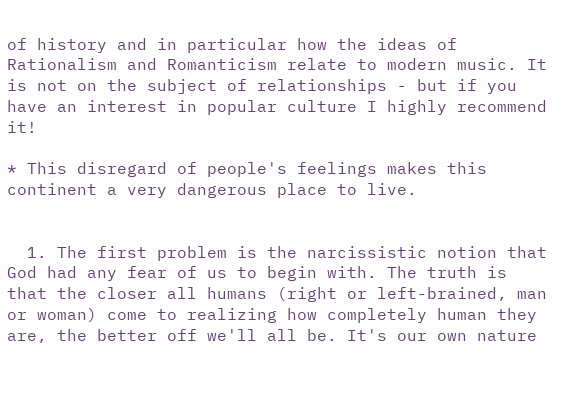of history and in particular how the ideas of Rationalism and Romanticism relate to modern music. It is not on the subject of relationships - but if you have an interest in popular culture I highly recommend it!

* This disregard of people's feelings makes this continent a very dangerous place to live.


  1. The first problem is the narcissistic notion that God had any fear of us to begin with. The truth is that the closer all humans (right or left-brained, man or woman) come to realizing how completely human they are, the better off we'll all be. It's our own nature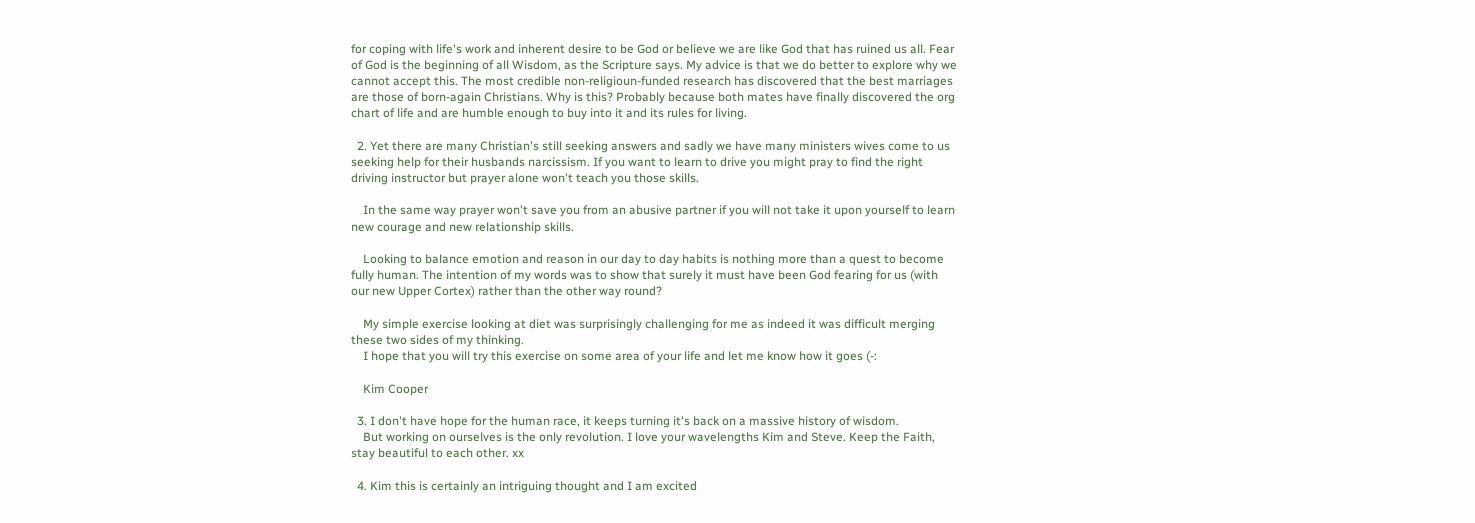for coping with life's work and inherent desire to be God or believe we are like God that has ruined us all. Fear of God is the beginning of all Wisdom, as the Scripture says. My advice is that we do better to explore why we cannot accept this. The most credible non-religioun-funded research has discovered that the best marriages are those of born-again Christians. Why is this? Probably because both mates have finally discovered the org chart of life and are humble enough to buy into it and its rules for living.

  2. Yet there are many Christian's still seeking answers and sadly we have many ministers wives come to us seeking help for their husbands narcissism. If you want to learn to drive you might pray to find the right driving instructor but prayer alone won't teach you those skills.

    In the same way prayer won't save you from an abusive partner if you will not take it upon yourself to learn new courage and new relationship skills.

    Looking to balance emotion and reason in our day to day habits is nothing more than a quest to become fully human. The intention of my words was to show that surely it must have been God fearing for us (with our new Upper Cortex) rather than the other way round?

    My simple exercise looking at diet was surprisingly challenging for me as indeed it was difficult merging these two sides of my thinking.
    I hope that you will try this exercise on some area of your life and let me know how it goes (-:

    Kim Cooper

  3. I don't have hope for the human race, it keeps turning it's back on a massive history of wisdom.
    But working on ourselves is the only revolution. I love your wavelengths Kim and Steve. Keep the Faith, stay beautiful to each other. xx

  4. Kim this is certainly an intriguing thought and I am excited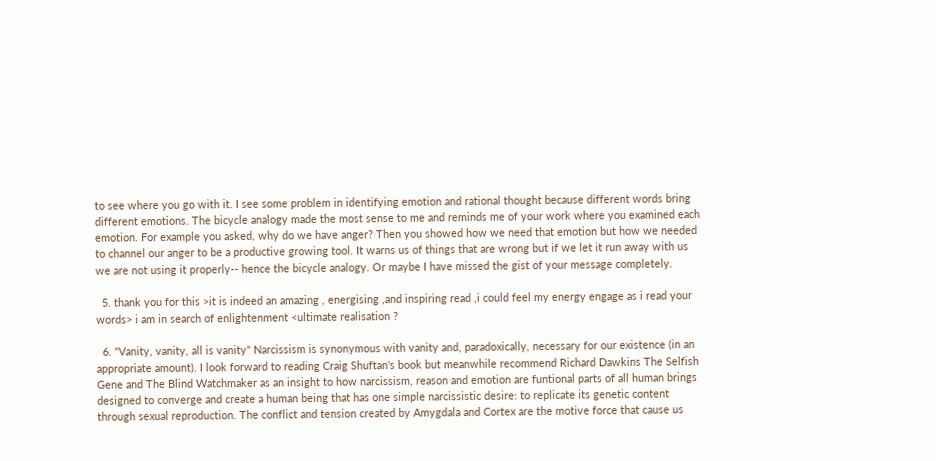to see where you go with it. I see some problem in identifying emotion and rational thought because different words bring different emotions. The bicycle analogy made the most sense to me and reminds me of your work where you examined each emotion. For example you asked, why do we have anger? Then you showed how we need that emotion but how we needed to channel our anger to be a productive growing tool. It warns us of things that are wrong but if we let it run away with us we are not using it properly-- hence the bicycle analogy. Or maybe I have missed the gist of your message completely.

  5. thank you for this >it is indeed an amazing , energising ,and inspiring read ,i could feel my energy engage as i read your words> i am in search of enlightenment <ultimate realisation ?

  6. "Vanity, vanity, all is vanity" Narcissism is synonymous with vanity and, paradoxically, necessary for our existence (in an appropriate amount). I look forward to reading Craig Shuftan's book but meanwhile recommend Richard Dawkins The Selfish Gene and The Blind Watchmaker as an insight to how narcissism, reason and emotion are funtional parts of all human brings designed to converge and create a human being that has one simple narcissistic desire: to replicate its genetic content through sexual reproduction. The conflict and tension created by Amygdala and Cortex are the motive force that cause us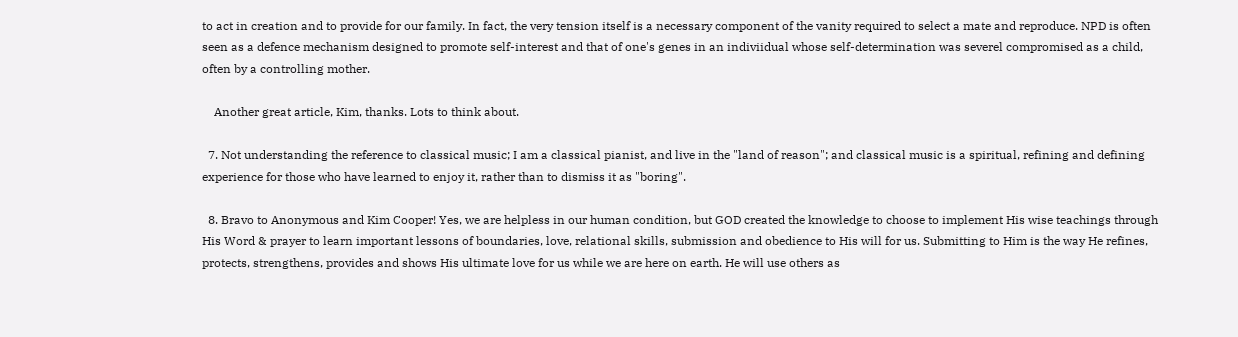to act in creation and to provide for our family. In fact, the very tension itself is a necessary component of the vanity required to select a mate and reproduce. NPD is often seen as a defence mechanism designed to promote self-interest and that of one's genes in an indiviidual whose self-determination was severel compromised as a child, often by a controlling mother.

    Another great article, Kim, thanks. Lots to think about.

  7. Not understanding the reference to classical music; I am a classical pianist, and live in the "land of reason"; and classical music is a spiritual, refining and defining experience for those who have learned to enjoy it, rather than to dismiss it as "boring".

  8. Bravo to Anonymous and Kim Cooper! Yes, we are helpless in our human condition, but GOD created the knowledge to choose to implement His wise teachings through His Word & prayer to learn important lessons of boundaries, love, relational skills, submission and obedience to His will for us. Submitting to Him is the way He refines, protects, strengthens, provides and shows His ultimate love for us while we are here on earth. He will use others as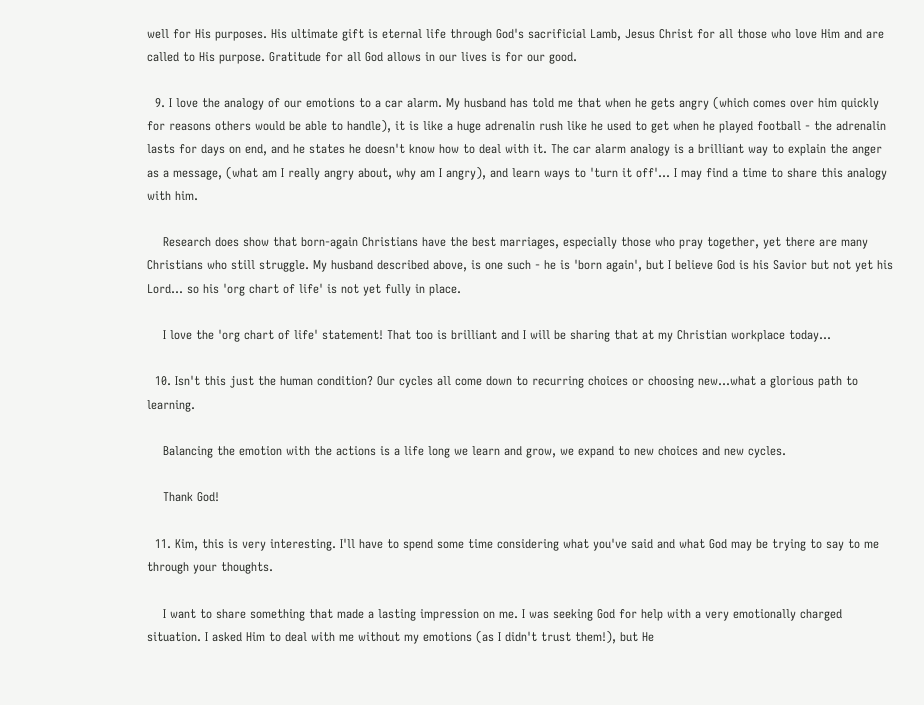well for His purposes. His ultimate gift is eternal life through God's sacrificial Lamb, Jesus Christ for all those who love Him and are called to His purpose. Gratitude for all God allows in our lives is for our good.

  9. I love the analogy of our emotions to a car alarm. My husband has told me that when he gets angry (which comes over him quickly for reasons others would be able to handle), it is like a huge adrenalin rush like he used to get when he played football - the adrenalin lasts for days on end, and he states he doesn't know how to deal with it. The car alarm analogy is a brilliant way to explain the anger as a message, (what am I really angry about, why am I angry), and learn ways to 'turn it off'... I may find a time to share this analogy with him.

    Research does show that born-again Christians have the best marriages, especially those who pray together, yet there are many Christians who still struggle. My husband described above, is one such - he is 'born again', but I believe God is his Savior but not yet his Lord... so his 'org chart of life' is not yet fully in place.

    I love the 'org chart of life' statement! That too is brilliant and I will be sharing that at my Christian workplace today...

  10. Isn't this just the human condition? Our cycles all come down to recurring choices or choosing new...what a glorious path to learning.

    Balancing the emotion with the actions is a life long we learn and grow, we expand to new choices and new cycles.

    Thank God!

  11. Kim, this is very interesting. I'll have to spend some time considering what you've said and what God may be trying to say to me through your thoughts.

    I want to share something that made a lasting impression on me. I was seeking God for help with a very emotionally charged situation. I asked Him to deal with me without my emotions (as I didn't trust them!), but He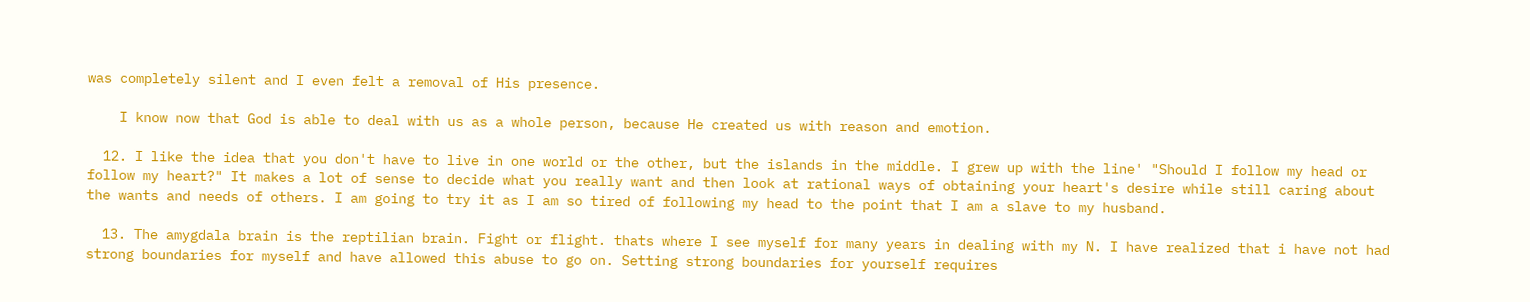was completely silent and I even felt a removal of His presence.

    I know now that God is able to deal with us as a whole person, because He created us with reason and emotion.

  12. I like the idea that you don't have to live in one world or the other, but the islands in the middle. I grew up with the line' "Should I follow my head or follow my heart?" It makes a lot of sense to decide what you really want and then look at rational ways of obtaining your heart's desire while still caring about the wants and needs of others. I am going to try it as I am so tired of following my head to the point that I am a slave to my husband.

  13. The amygdala brain is the reptilian brain. Fight or flight. thats where I see myself for many years in dealing with my N. I have realized that i have not had strong boundaries for myself and have allowed this abuse to go on. Setting strong boundaries for yourself requires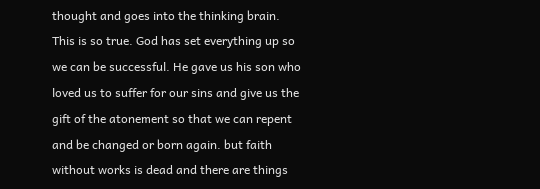thought and goes into the thinking brain. This is so true. God has set everything up so we can be successful. He gave us his son who loved us to suffer for our sins and give us the gift of the atonement so that we can repent and be changed or born again. but faith without works is dead and there are things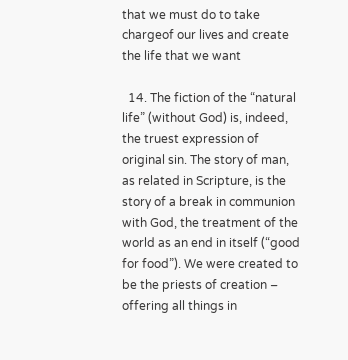that we must do to take chargeof our lives and create the life that we want

  14. The fiction of the “natural life” (without God) is, indeed, the truest expression of original sin. The story of man, as related in Scripture, is the story of a break in communion with God, the treatment of the world as an end in itself (“good for food”). We were created to be the priests of creation – offering all things in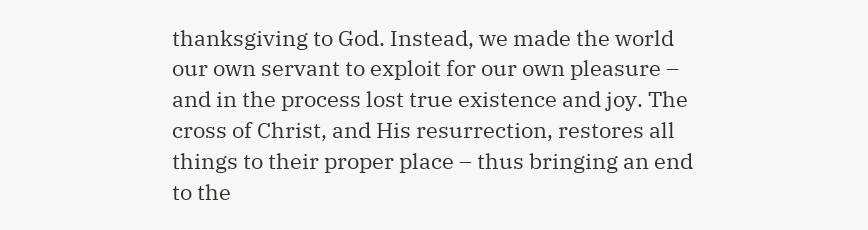thanksgiving to God. Instead, we made the world our own servant to exploit for our own pleasure – and in the process lost true existence and joy. The cross of Christ, and His resurrection, restores all things to their proper place – thus bringing an end to the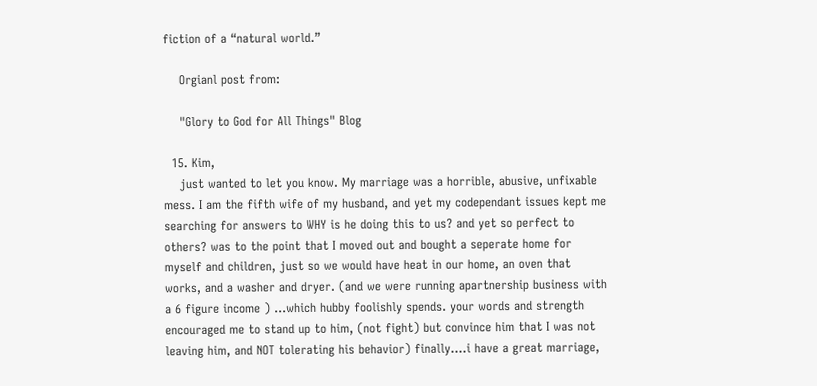fiction of a “natural world.”

    Orgianl post from:

    "Glory to God for All Things" Blog

  15. Kim,
    just wanted to let you know. My marriage was a horrible, abusive, unfixable mess. I am the fifth wife of my husband, and yet my codependant issues kept me searching for answers to WHY is he doing this to us? and yet so perfect to others? was to the point that I moved out and bought a seperate home for myself and children, just so we would have heat in our home, an oven that works, and a washer and dryer. (and we were running apartnership business with a 6 figure income ) ...which hubby foolishly spends. your words and strength encouraged me to stand up to him, (not fight) but convince him that I was not leaving him, and NOT tolerating his behavior) finally....i have a great marriage,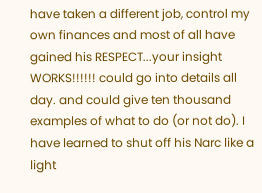have taken a different job, control my own finances and most of all have gained his RESPECT...your insight WORKS!!!!!! could go into details all day. and could give ten thousand examples of what to do (or not do). I have learned to shut off his Narc like a light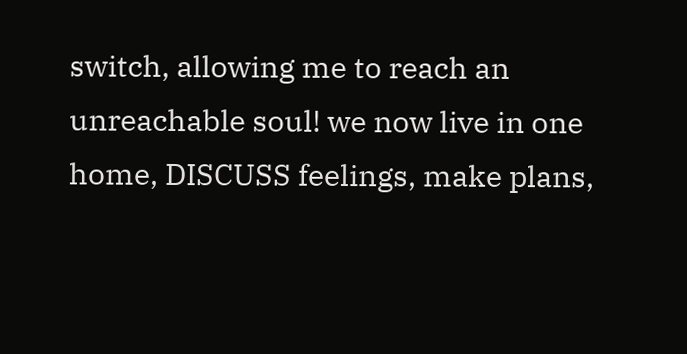switch, allowing me to reach an unreachable soul! we now live in one home, DISCUSS feelings, make plans,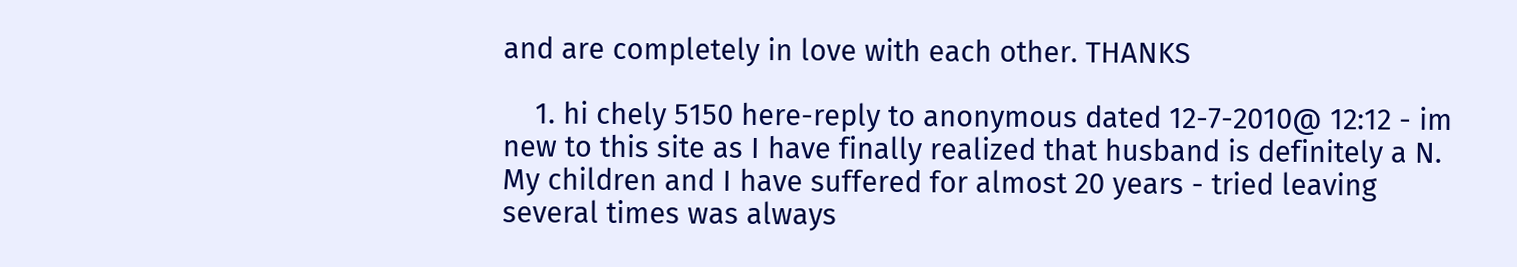and are completely in love with each other. THANKS

    1. hi chely 5150 here-reply to anonymous dated 12-7-2010@ 12:12 - im new to this site as I have finally realized that husband is definitely a N. My children and I have suffered for almost 20 years - tried leaving several times was always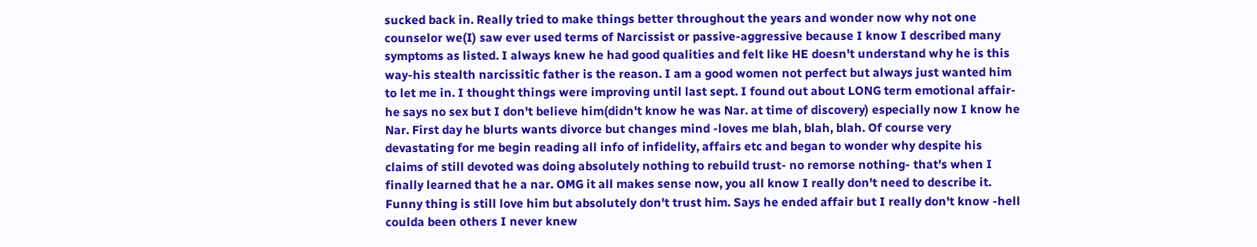sucked back in. Really tried to make things better throughout the years and wonder now why not one counselor we(I) saw ever used terms of Narcissist or passive-aggressive because I know I described many symptoms as listed. I always knew he had good qualities and felt like HE doesn't understand why he is this way-his stealth narcissitic father is the reason. I am a good women not perfect but always just wanted him to let me in. I thought things were improving until last sept. I found out about LONG term emotional affair-he says no sex but I don't believe him(didn't know he was Nar. at time of discovery) especially now I know he Nar. First day he blurts wants divorce but changes mind -loves me blah, blah, blah. Of course very devastating for me begin reading all info of infidelity, affairs etc and began to wonder why despite his claims of still devoted was doing absolutely nothing to rebuild trust- no remorse nothing- that's when I finally learned that he a nar. OMG it all makes sense now, you all know I really don't need to describe it. Funny thing is still love him but absolutely don't trust him. Says he ended affair but I really don't know -hell coulda been others I never knew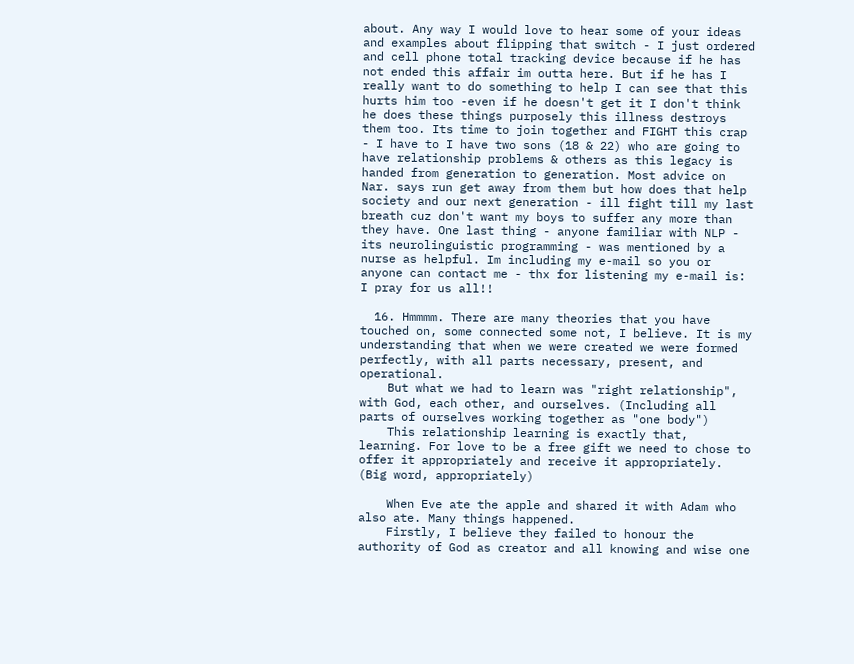about. Any way I would love to hear some of your ideas and examples about flipping that switch - I just ordered and cell phone total tracking device because if he has not ended this affair im outta here. But if he has I really want to do something to help I can see that this hurts him too -even if he doesn't get it I don't think he does these things purposely this illness destroys them too. Its time to join together and FIGHT this crap - I have to I have two sons (18 & 22) who are going to have relationship problems & others as this legacy is handed from generation to generation. Most advice on Nar. says run get away from them but how does that help society and our next generation - ill fight till my last breath cuz don't want my boys to suffer any more than they have. One last thing - anyone familiar with NLP - its neurolinguistic programming - was mentioned by a nurse as helpful. Im including my e-mail so you or anyone can contact me - thx for listening my e-mail is: I pray for us all!!

  16. Hmmmm. There are many theories that you have touched on, some connected some not, I believe. It is my understanding that when we were created we were formed perfectly, with all parts necessary, present, and operational.
    But what we had to learn was "right relationship", with God, each other, and ourselves. (Including all parts of ourselves working together as "one body")
    This relationship learning is exactly that, learning. For love to be a free gift we need to chose to offer it appropriately and receive it appropriately. (Big word, appropriately)

    When Eve ate the apple and shared it with Adam who also ate. Many things happened.
    Firstly, I believe they failed to honour the authority of God as creator and all knowing and wise one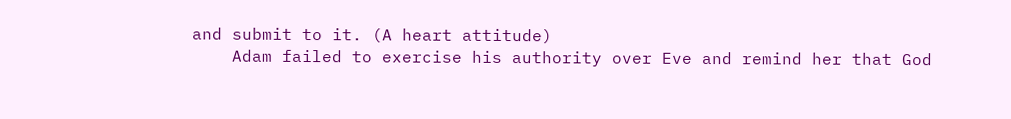and submit to it. (A heart attitude)
    Adam failed to exercise his authority over Eve and remind her that God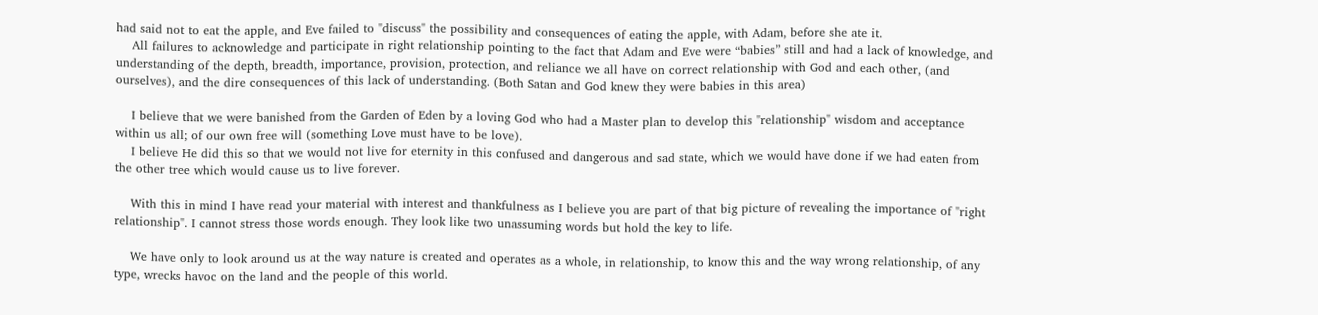had said not to eat the apple, and Eve failed to "discuss" the possibility and consequences of eating the apple, with Adam, before she ate it.
    All failures to acknowledge and participate in right relationship pointing to the fact that Adam and Eve were “babies” still and had a lack of knowledge, and understanding of the depth, breadth, importance, provision, protection, and reliance we all have on correct relationship with God and each other, (and ourselves), and the dire consequences of this lack of understanding. (Both Satan and God knew they were babies in this area)

    I believe that we were banished from the Garden of Eden by a loving God who had a Master plan to develop this "relationship" wisdom and acceptance within us all; of our own free will (something Love must have to be love).
    I believe He did this so that we would not live for eternity in this confused and dangerous and sad state, which we would have done if we had eaten from the other tree which would cause us to live forever.

    With this in mind I have read your material with interest and thankfulness as I believe you are part of that big picture of revealing the importance of "right relationship". I cannot stress those words enough. They look like two unassuming words but hold the key to life.

    We have only to look around us at the way nature is created and operates as a whole, in relationship, to know this and the way wrong relationship, of any type, wrecks havoc on the land and the people of this world.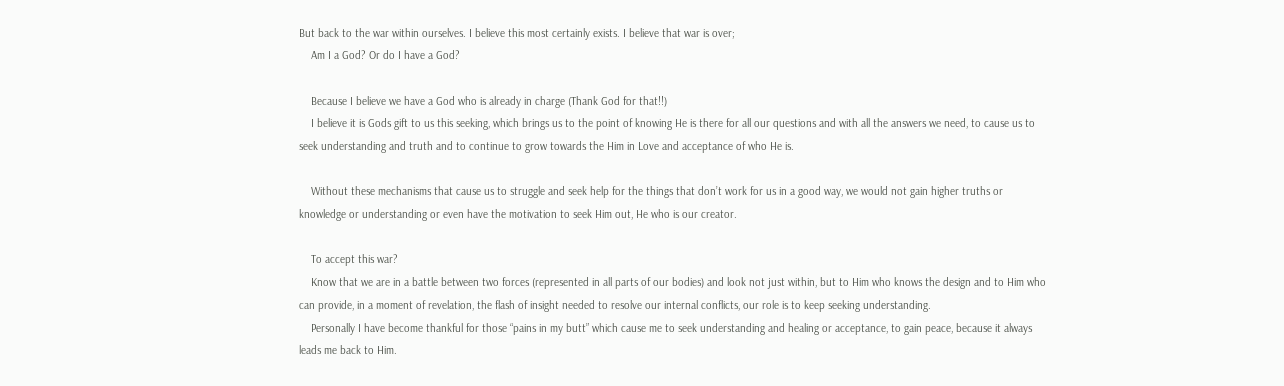But back to the war within ourselves. I believe this most certainly exists. I believe that war is over;
    Am I a God? Or do I have a God?

    Because I believe we have a God who is already in charge (Thank God for that!!)
    I believe it is Gods gift to us this seeking, which brings us to the point of knowing He is there for all our questions and with all the answers we need, to cause us to seek understanding and truth and to continue to grow towards the Him in Love and acceptance of who He is.

    Without these mechanisms that cause us to struggle and seek help for the things that don’t work for us in a good way, we would not gain higher truths or knowledge or understanding or even have the motivation to seek Him out, He who is our creator.

    To accept this war?
    Know that we are in a battle between two forces (represented in all parts of our bodies) and look not just within, but to Him who knows the design and to Him who can provide, in a moment of revelation, the flash of insight needed to resolve our internal conflicts, our role is to keep seeking understanding.
    Personally I have become thankful for those “pains in my butt” which cause me to seek understanding and healing or acceptance, to gain peace, because it always leads me back to Him.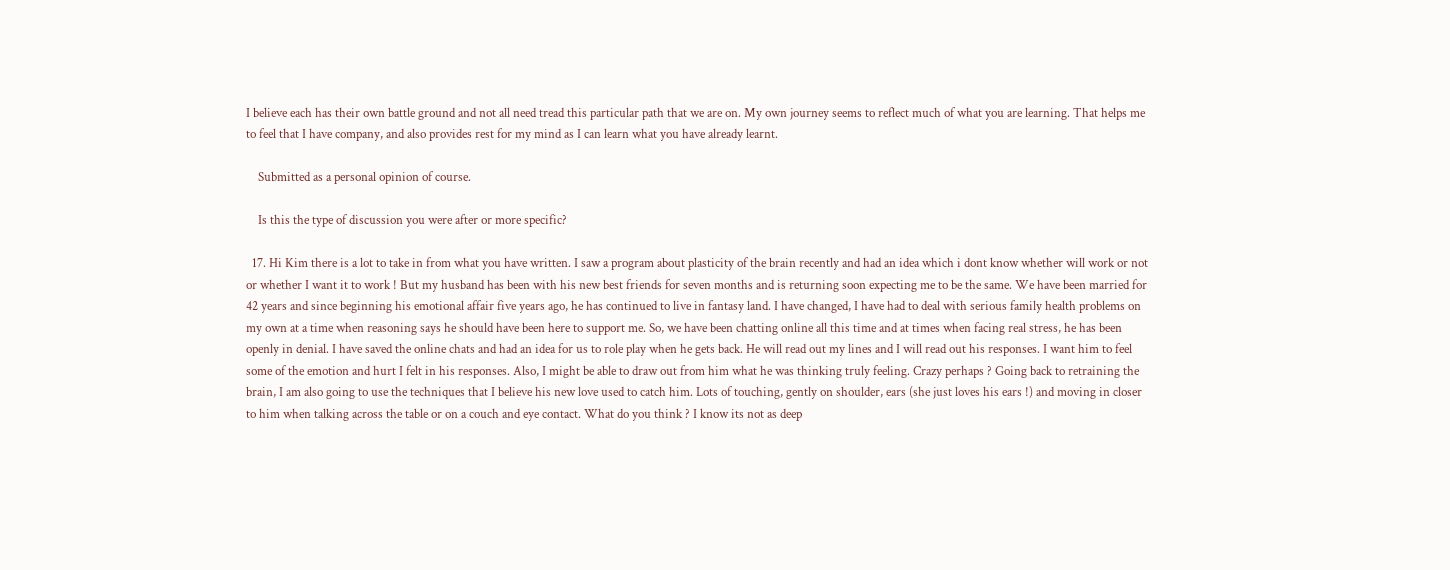I believe each has their own battle ground and not all need tread this particular path that we are on. My own journey seems to reflect much of what you are learning. That helps me to feel that I have company, and also provides rest for my mind as I can learn what you have already learnt.

    Submitted as a personal opinion of course.

    Is this the type of discussion you were after or more specific?

  17. Hi Kim there is a lot to take in from what you have written. I saw a program about plasticity of the brain recently and had an idea which i dont know whether will work or not or whether I want it to work ! But my husband has been with his new best friends for seven months and is returning soon expecting me to be the same. We have been married for 42 years and since beginning his emotional affair five years ago, he has continued to live in fantasy land. I have changed, I have had to deal with serious family health problems on my own at a time when reasoning says he should have been here to support me. So, we have been chatting online all this time and at times when facing real stress, he has been openly in denial. I have saved the online chats and had an idea for us to role play when he gets back. He will read out my lines and I will read out his responses. I want him to feel some of the emotion and hurt I felt in his responses. Also, I might be able to draw out from him what he was thinking truly feeling. Crazy perhaps ? Going back to retraining the brain, I am also going to use the techniques that I believe his new love used to catch him. Lots of touching, gently on shoulder, ears (she just loves his ears !) and moving in closer to him when talking across the table or on a couch and eye contact. What do you think ? I know its not as deep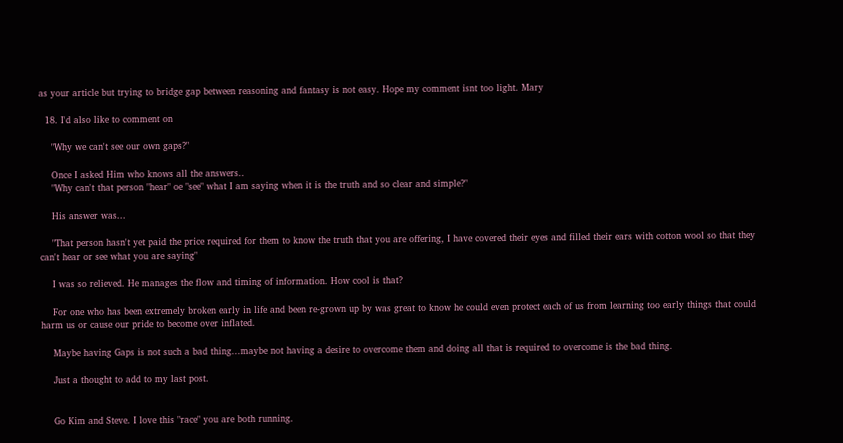as your article but trying to bridge gap between reasoning and fantasy is not easy. Hope my comment isnt too light. Mary

  18. I'd also like to comment on

    "Why we can't see our own gaps?"

    Once I asked Him who knows all the answers..
    "Why can't that person "hear" oe "see" what I am saying when it is the truth and so clear and simple?"

    His answer was...

    "That person hasn't yet paid the price required for them to know the truth that you are offering, I have covered their eyes and filled their ears with cotton wool so that they can't hear or see what you are saying"

    I was so relieved. He manages the flow and timing of information. How cool is that?

    For one who has been extremely broken early in life and been re-grown up by was great to know he could even protect each of us from learning too early things that could harm us or cause our pride to become over inflated.

    Maybe having Gaps is not such a bad thing...maybe not having a desire to overcome them and doing all that is required to overcome is the bad thing.

    Just a thought to add to my last post.


    Go Kim and Steve. I love this "race" you are both running.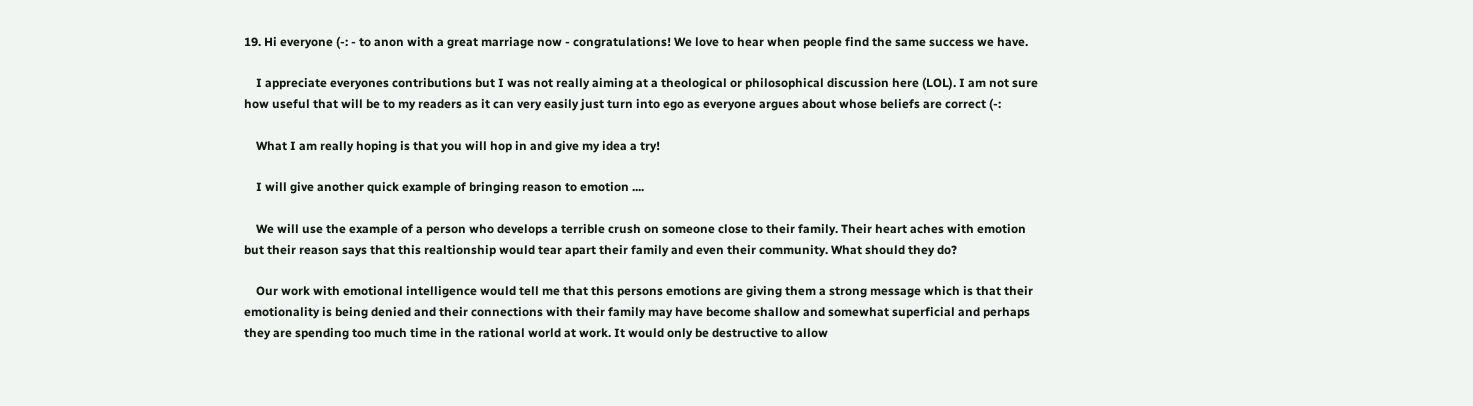19. Hi everyone (-: - to anon with a great marriage now - congratulations! We love to hear when people find the same success we have.

    I appreciate everyones contributions but I was not really aiming at a theological or philosophical discussion here (LOL). I am not sure how useful that will be to my readers as it can very easily just turn into ego as everyone argues about whose beliefs are correct (-:

    What I am really hoping is that you will hop in and give my idea a try!

    I will give another quick example of bringing reason to emotion ....

    We will use the example of a person who develops a terrible crush on someone close to their family. Their heart aches with emotion but their reason says that this realtionship would tear apart their family and even their community. What should they do?

    Our work with emotional intelligence would tell me that this persons emotions are giving them a strong message which is that their emotionality is being denied and their connections with their family may have become shallow and somewhat superficial and perhaps they are spending too much time in the rational world at work. It would only be destructive to allow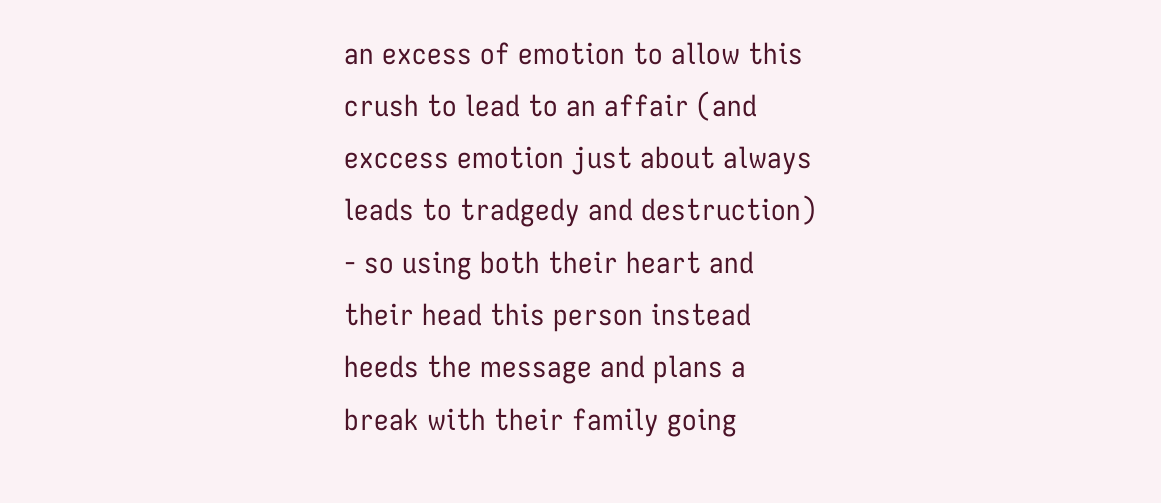an excess of emotion to allow this crush to lead to an affair (and exccess emotion just about always leads to tradgedy and destruction) - so using both their heart and their head this person instead heeds the message and plans a break with their family going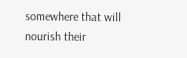somewhere that will nourish their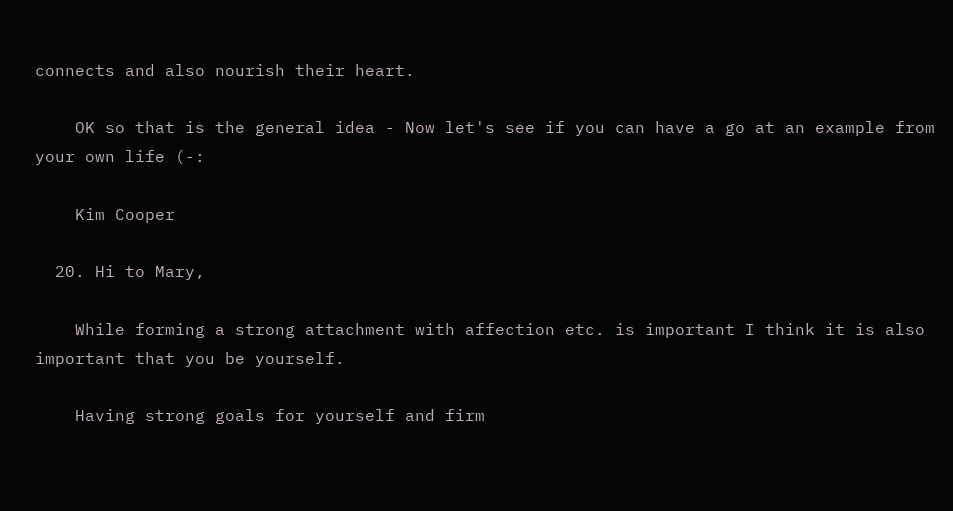connects and also nourish their heart.

    OK so that is the general idea - Now let's see if you can have a go at an example from your own life (-:

    Kim Cooper

  20. Hi to Mary,

    While forming a strong attachment with affection etc. is important I think it is also important that you be yourself.

    Having strong goals for yourself and firm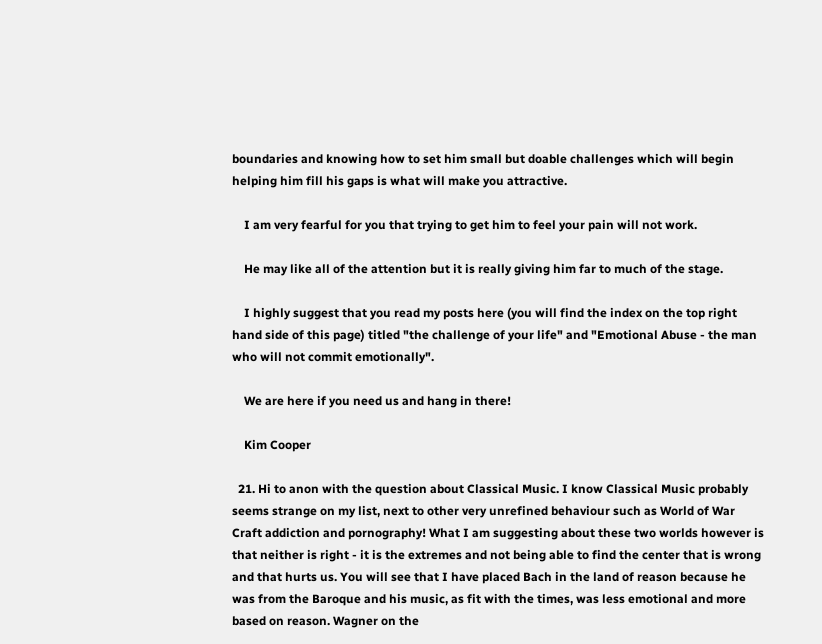boundaries and knowing how to set him small but doable challenges which will begin helping him fill his gaps is what will make you attractive.

    I am very fearful for you that trying to get him to feel your pain will not work.

    He may like all of the attention but it is really giving him far to much of the stage.

    I highly suggest that you read my posts here (you will find the index on the top right hand side of this page) titled "the challenge of your life" and "Emotional Abuse - the man who will not commit emotionally".

    We are here if you need us and hang in there!

    Kim Cooper

  21. Hi to anon with the question about Classical Music. I know Classical Music probably seems strange on my list, next to other very unrefined behaviour such as World of War Craft addiction and pornography! What I am suggesting about these two worlds however is that neither is right - it is the extremes and not being able to find the center that is wrong and that hurts us. You will see that I have placed Bach in the land of reason because he was from the Baroque and his music, as fit with the times, was less emotional and more based on reason. Wagner on the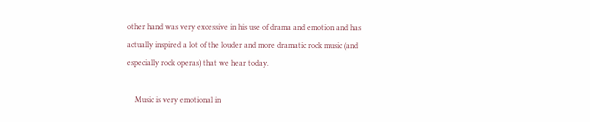other hand was very excessive in his use of drama and emotion and has actually inspired a lot of the louder and more dramatic rock music (and especially rock operas) that we hear today.

    Music is very emotional in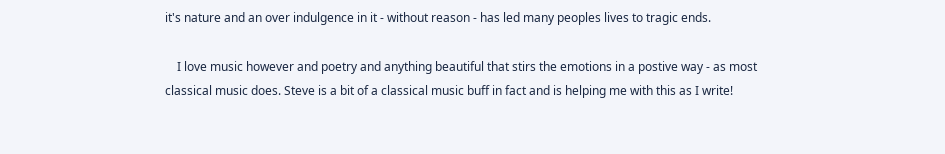it's nature and an over indulgence in it - without reason - has led many peoples lives to tragic ends.

    I love music however and poetry and anything beautiful that stirs the emotions in a postive way - as most classical music does. Steve is a bit of a classical music buff in fact and is helping me with this as I write!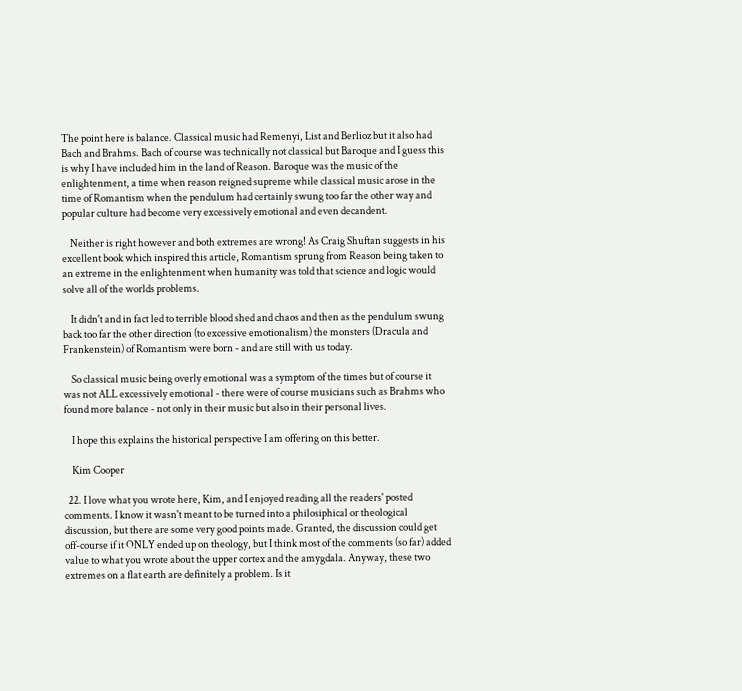The point here is balance. Classical music had Remenyi, List and Berlioz but it also had Bach and Brahms. Bach of course was technically not classical but Baroque and I guess this is why I have included him in the land of Reason. Baroque was the music of the enlightenment, a time when reason reigned supreme while classical music arose in the time of Romantism when the pendulum had certainly swung too far the other way and popular culture had become very excessively emotional and even decandent.

    Neither is right however and both extremes are wrong! As Craig Shuftan suggests in his excellent book which inspired this article, Romantism sprung from Reason being taken to an extreme in the enlightenment when humanity was told that science and logic would solve all of the worlds problems.

    It didn't and in fact led to terrible blood shed and chaos and then as the pendulum swung back too far the other direction (to excessive emotionalism) the monsters (Dracula and Frankenstein) of Romantism were born - and are still with us today.

    So classical music being overly emotional was a symptom of the times but of course it was not ALL excessively emotional - there were of course musicians such as Brahms who found more balance - not only in their music but also in their personal lives.

    I hope this explains the historical perspective I am offering on this better.

    Kim Cooper

  22. I love what you wrote here, Kim, and I enjoyed reading all the readers' posted comments. I know it wasn't meant to be turned into a philosiphical or theological discussion, but there are some very good points made. Granted, the discussion could get off-course if it ONLY ended up on theology, but I think most of the comments (so far) added value to what you wrote about the upper cortex and the amygdala. Anyway, these two extremes on a flat earth are definitely a problem. Is it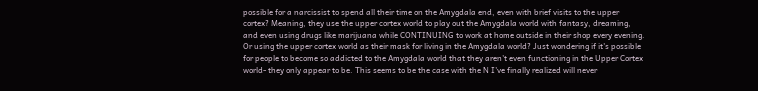possible for a narcissist to spend all their time on the Amygdala end, even with brief visits to the upper cortex? Meaning, they use the upper cortex world to play out the Amygdala world with fantasy, dreaming, and even using drugs like marijuana while CONTINUING to work at home outside in their shop every evening. Or using the upper cortex world as their mask for living in the Amygdala world? Just wondering if it's possible for people to become so addicted to the Amygdala world that they aren't even functioning in the Upper Cortex world- they only appear to be. This seems to be the case with the N I've finally realized will never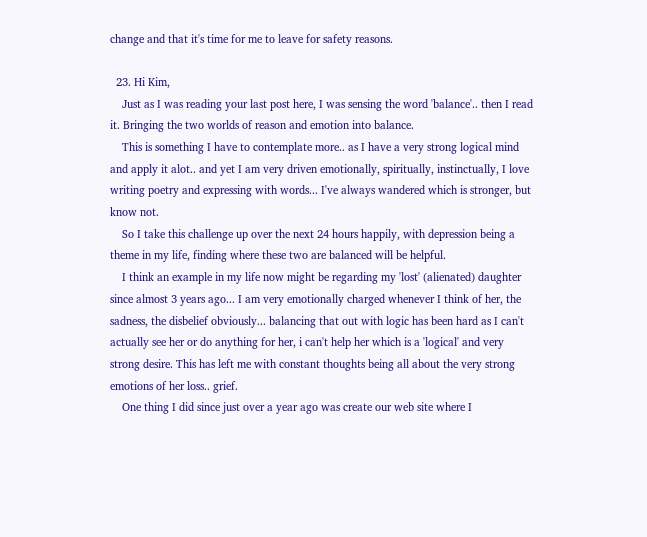change and that it's time for me to leave for safety reasons.

  23. Hi Kim,
    Just as I was reading your last post here, I was sensing the word 'balance'.. then I read it. Bringing the two worlds of reason and emotion into balance.
    This is something I have to contemplate more.. as I have a very strong logical mind and apply it alot.. and yet I am very driven emotionally, spiritually, instinctually, I love writing poetry and expressing with words... I've always wandered which is stronger, but know not.
    So I take this challenge up over the next 24 hours happily, with depression being a theme in my life, finding where these two are balanced will be helpful.
    I think an example in my life now might be regarding my 'lost' (alienated) daughter since almost 3 years ago... I am very emotionally charged whenever I think of her, the sadness, the disbelief obviously... balancing that out with logic has been hard as I can't actually see her or do anything for her, i can't help her which is a 'logical' and very strong desire. This has left me with constant thoughts being all about the very strong emotions of her loss.. grief.
    One thing I did since just over a year ago was create our web site where I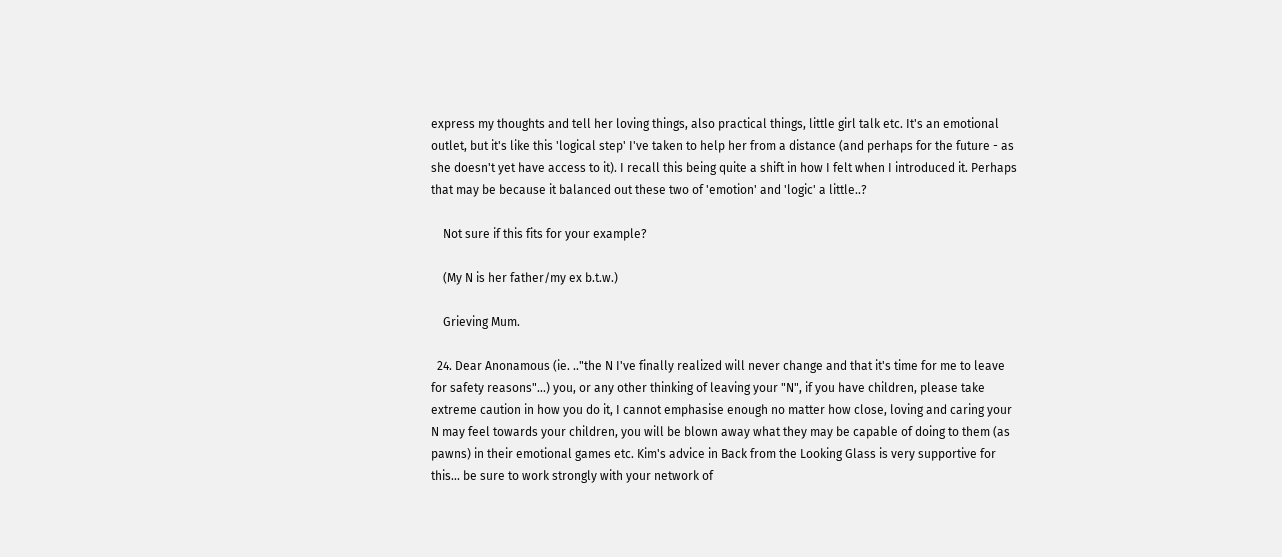express my thoughts and tell her loving things, also practical things, little girl talk etc. It's an emotional outlet, but it's like this 'logical step' I've taken to help her from a distance (and perhaps for the future - as she doesn't yet have access to it). I recall this being quite a shift in how I felt when I introduced it. Perhaps that may be because it balanced out these two of 'emotion' and 'logic' a little..?

    Not sure if this fits for your example?

    (My N is her father/my ex b.t.w.)

    Grieving Mum.

  24. Dear Anonamous (ie. .."the N I've finally realized will never change and that it's time for me to leave for safety reasons"...) you, or any other thinking of leaving your "N", if you have children, please take extreme caution in how you do it, I cannot emphasise enough no matter how close, loving and caring your N may feel towards your children, you will be blown away what they may be capable of doing to them (as pawns) in their emotional games etc. Kim's advice in Back from the Looking Glass is very supportive for this... be sure to work strongly with your network of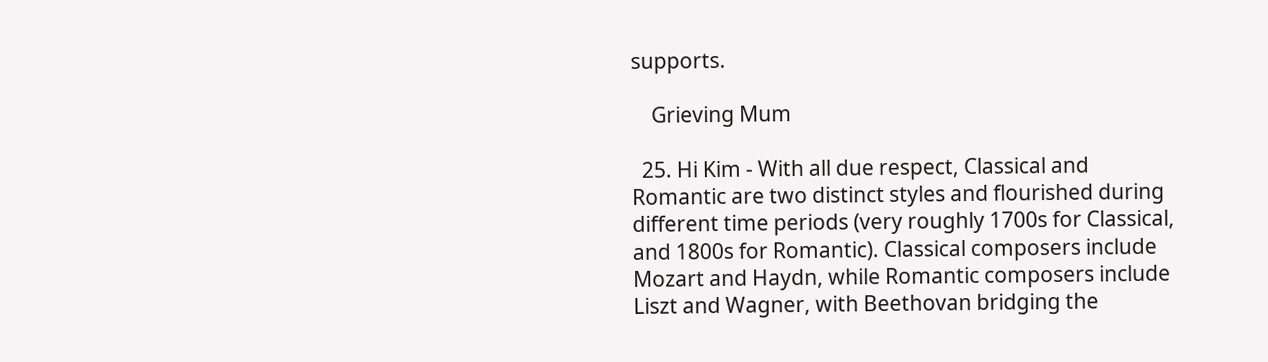supports.

    Grieving Mum

  25. Hi Kim - With all due respect, Classical and Romantic are two distinct styles and flourished during different time periods (very roughly 1700s for Classical, and 1800s for Romantic). Classical composers include Mozart and Haydn, while Romantic composers include Liszt and Wagner, with Beethovan bridging the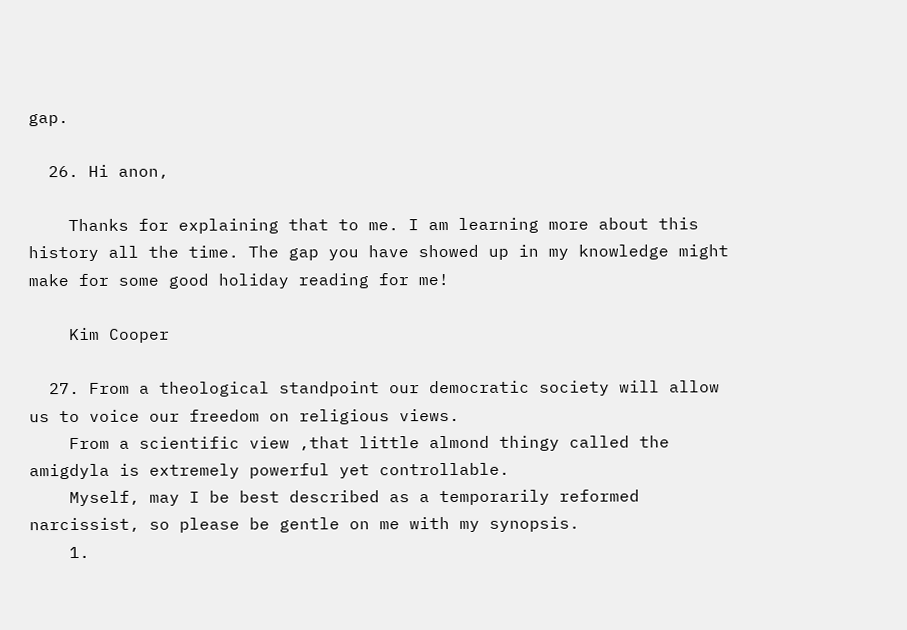gap.

  26. Hi anon,

    Thanks for explaining that to me. I am learning more about this history all the time. The gap you have showed up in my knowledge might make for some good holiday reading for me!

    Kim Cooper

  27. From a theological standpoint our democratic society will allow us to voice our freedom on religious views.
    From a scientific view ,that little almond thingy called the amigdyla is extremely powerful yet controllable.
    Myself, may I be best described as a temporarily reformed narcissist, so please be gentle on me with my synopsis.
    1.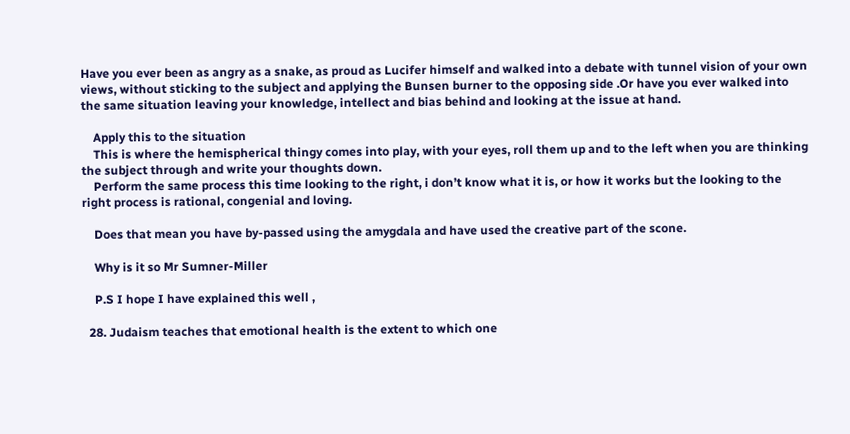Have you ever been as angry as a snake, as proud as Lucifer himself and walked into a debate with tunnel vision of your own views, without sticking to the subject and applying the Bunsen burner to the opposing side .Or have you ever walked into the same situation leaving your knowledge, intellect and bias behind and looking at the issue at hand.

    Apply this to the situation
    This is where the hemispherical thingy comes into play, with your eyes, roll them up and to the left when you are thinking the subject through and write your thoughts down.
    Perform the same process this time looking to the right, i don’t know what it is, or how it works but the looking to the right process is rational, congenial and loving.

    Does that mean you have by-passed using the amygdala and have used the creative part of the scone.

    Why is it so Mr Sumner-Miller

    P.S I hope I have explained this well ,

  28. Judaism teaches that emotional health is the extent to which one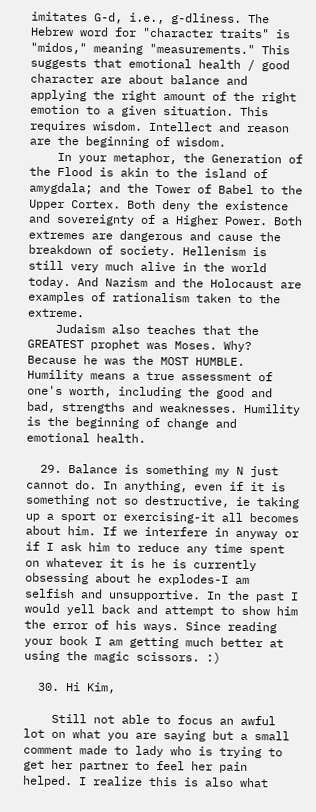imitates G-d, i.e., g-dliness. The Hebrew word for "character traits" is "midos," meaning "measurements." This suggests that emotional health / good character are about balance and applying the right amount of the right emotion to a given situation. This requires wisdom. Intellect and reason are the beginning of wisdom.
    In your metaphor, the Generation of the Flood is akin to the island of amygdala; and the Tower of Babel to the Upper Cortex. Both deny the existence and sovereignty of a Higher Power. Both extremes are dangerous and cause the breakdown of society. Hellenism is still very much alive in the world today. And Nazism and the Holocaust are examples of rationalism taken to the extreme.
    Judaism also teaches that the GREATEST prophet was Moses. Why? Because he was the MOST HUMBLE. Humility means a true assessment of one's worth, including the good and bad, strengths and weaknesses. Humility is the beginning of change and emotional health.

  29. Balance is something my N just cannot do. In anything, even if it is something not so destructive, ie taking up a sport or exercising-it all becomes about him. If we interfere in anyway or if I ask him to reduce any time spent on whatever it is he is currently obsessing about he explodes-I am selfish and unsupportive. In the past I would yell back and attempt to show him the error of his ways. Since reading your book I am getting much better at using the magic scissors. :)

  30. Hi Kim,

    Still not able to focus an awful lot on what you are saying but a small comment made to lady who is trying to get her partner to feel her pain helped. I realize this is also what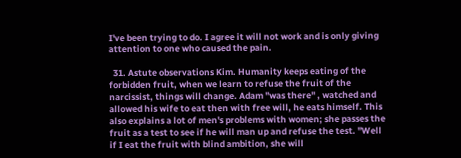I've been trying to do. I agree it will not work and is only giving attention to one who caused the pain.

  31. Astute observations Kim. Humanity keeps eating of the forbidden fruit, when we learn to refuse the fruit of the narcissist, things will change. Adam "was there" , watched and allowed his wife to eat then with free will, he eats himself. This also explains a lot of men's problems with women; she passes the fruit as a test to see if he will man up and refuse the test. "Well if I eat the fruit with blind ambition, she will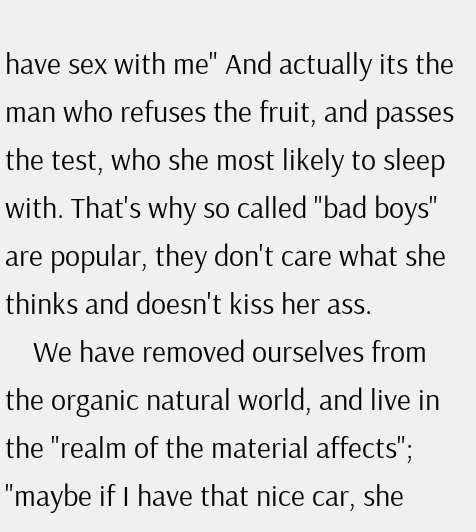have sex with me" And actually its the man who refuses the fruit, and passes the test, who she most likely to sleep with. That's why so called "bad boys" are popular, they don't care what she thinks and doesn't kiss her ass.
    We have removed ourselves from the organic natural world, and live in the "realm of the material affects"; "maybe if I have that nice car, she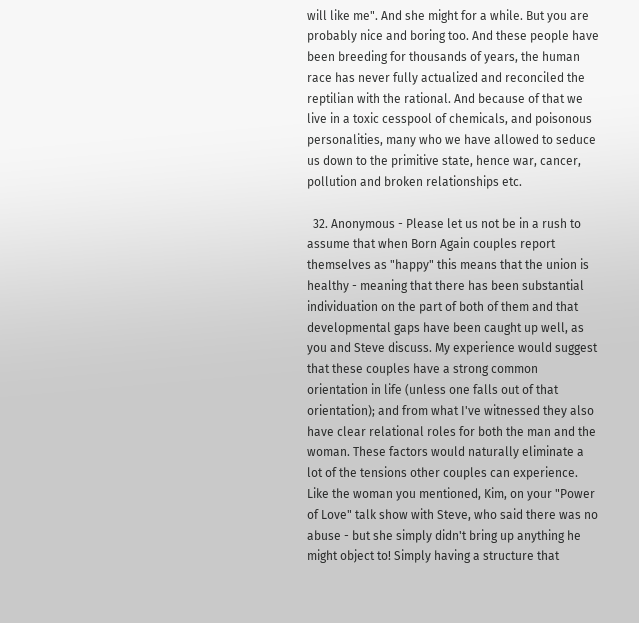will like me". And she might for a while. But you are probably nice and boring too. And these people have been breeding for thousands of years, the human race has never fully actualized and reconciled the reptilian with the rational. And because of that we live in a toxic cesspool of chemicals, and poisonous personalities, many who we have allowed to seduce us down to the primitive state, hence war, cancer, pollution and broken relationships etc.

  32. Anonymous - Please let us not be in a rush to assume that when Born Again couples report themselves as "happy" this means that the union is healthy - meaning that there has been substantial individuation on the part of both of them and that developmental gaps have been caught up well, as you and Steve discuss. My experience would suggest that these couples have a strong common orientation in life (unless one falls out of that orientation); and from what I've witnessed they also have clear relational roles for both the man and the woman. These factors would naturally eliminate a lot of the tensions other couples can experience. Like the woman you mentioned, Kim, on your "Power of Love" talk show with Steve, who said there was no abuse - but she simply didn't bring up anything he might object to! Simply having a structure that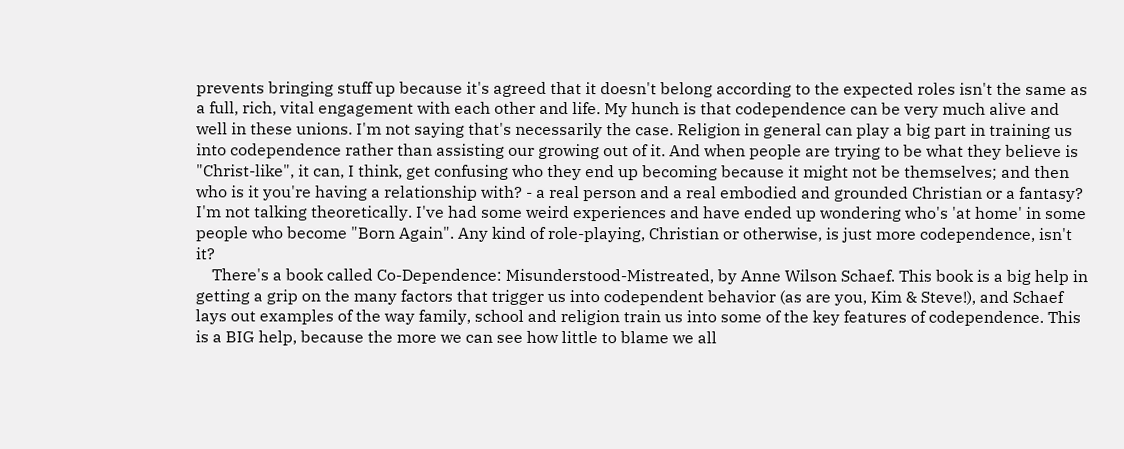prevents bringing stuff up because it's agreed that it doesn't belong according to the expected roles isn't the same as a full, rich, vital engagement with each other and life. My hunch is that codependence can be very much alive and well in these unions. I'm not saying that's necessarily the case. Religion in general can play a big part in training us into codependence rather than assisting our growing out of it. And when people are trying to be what they believe is "Christ-like", it can, I think, get confusing who they end up becoming because it might not be themselves; and then who is it you're having a relationship with? - a real person and a real embodied and grounded Christian or a fantasy? I'm not talking theoretically. I've had some weird experiences and have ended up wondering who's 'at home' in some people who become "Born Again". Any kind of role-playing, Christian or otherwise, is just more codependence, isn't it?
    There's a book called Co-Dependence: Misunderstood-Mistreated, by Anne Wilson Schaef. This book is a big help in getting a grip on the many factors that trigger us into codependent behavior (as are you, Kim & Steve!), and Schaef lays out examples of the way family, school and religion train us into some of the key features of codependence. This is a BIG help, because the more we can see how little to blame we all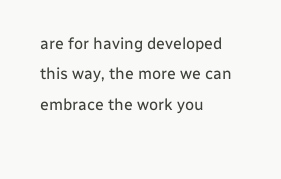are for having developed this way, the more we can embrace the work you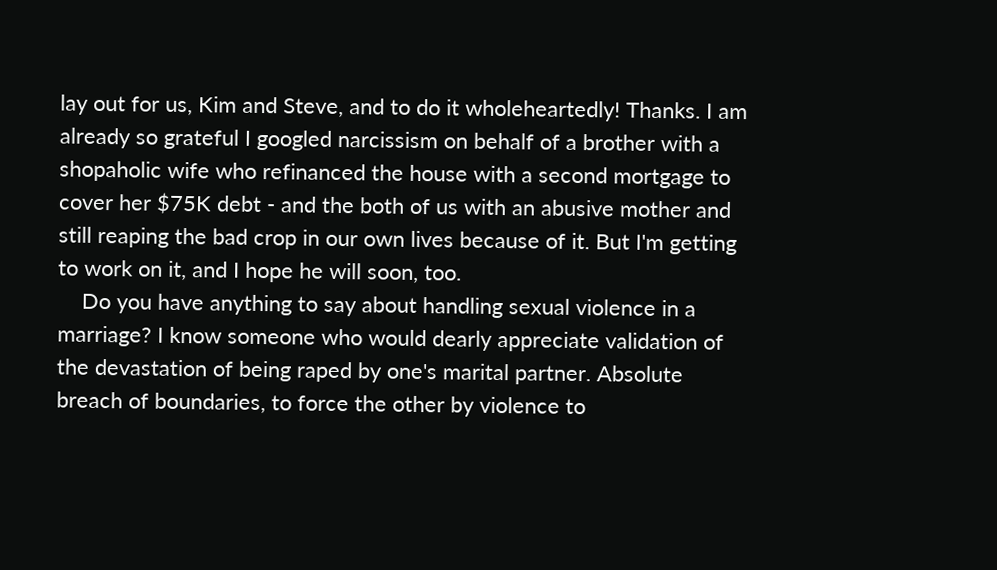lay out for us, Kim and Steve, and to do it wholeheartedly! Thanks. I am already so grateful I googled narcissism on behalf of a brother with a shopaholic wife who refinanced the house with a second mortgage to cover her $75K debt - and the both of us with an abusive mother and still reaping the bad crop in our own lives because of it. But I'm getting to work on it, and I hope he will soon, too.
    Do you have anything to say about handling sexual violence in a marriage? I know someone who would dearly appreciate validation of the devastation of being raped by one's marital partner. Absolute breach of boundaries, to force the other by violence to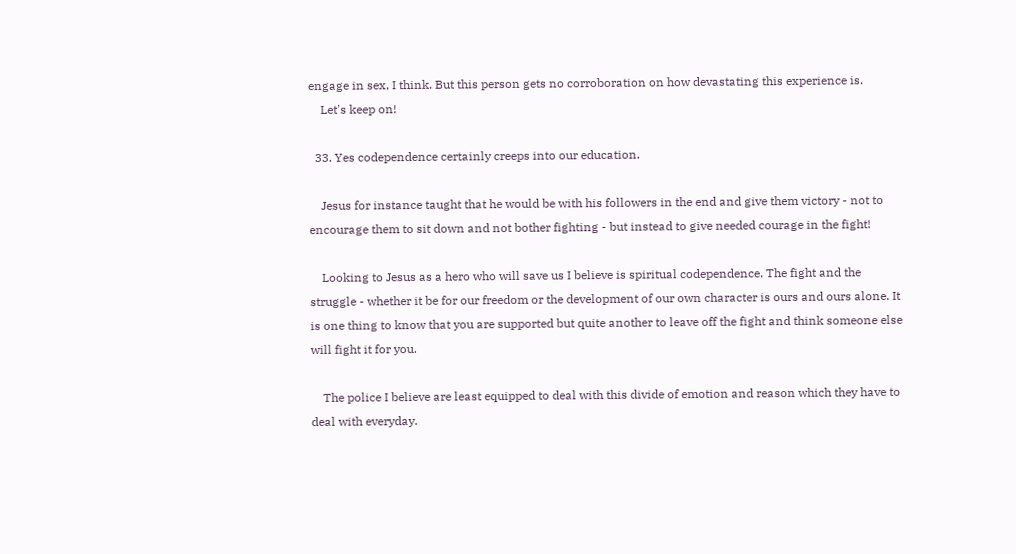engage in sex, I think. But this person gets no corroboration on how devastating this experience is.
    Let's keep on!

  33. Yes codependence certainly creeps into our education.

    Jesus for instance taught that he would be with his followers in the end and give them victory - not to encourage them to sit down and not bother fighting - but instead to give needed courage in the fight!

    Looking to Jesus as a hero who will save us I believe is spiritual codependence. The fight and the struggle - whether it be for our freedom or the development of our own character is ours and ours alone. It is one thing to know that you are supported but quite another to leave off the fight and think someone else will fight it for you.

    The police I believe are least equipped to deal with this divide of emotion and reason which they have to deal with everyday.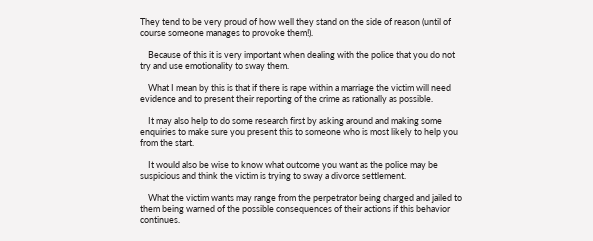They tend to be very proud of how well they stand on the side of reason (until of course someone manages to provoke them!).

    Because of this it is very important when dealing with the police that you do not try and use emotionality to sway them.

    What I mean by this is that if there is rape within a marriage the victim will need evidence and to present their reporting of the crime as rationally as possible.

    It may also help to do some research first by asking around and making some enquiries to make sure you present this to someone who is most likely to help you from the start.

    It would also be wise to know what outcome you want as the police may be suspicious and think the victim is trying to sway a divorce settlement.

    What the victim wants may range from the perpetrator being charged and jailed to them being warned of the possible consequences of their actions if this behavior continues.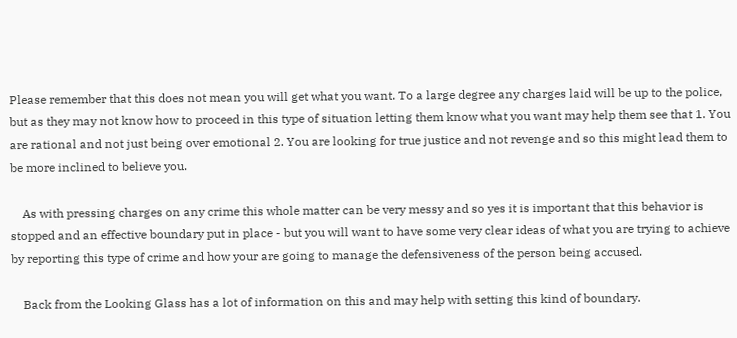Please remember that this does not mean you will get what you want. To a large degree any charges laid will be up to the police, but as they may not know how to proceed in this type of situation letting them know what you want may help them see that 1. You are rational and not just being over emotional 2. You are looking for true justice and not revenge and so this might lead them to be more inclined to believe you.

    As with pressing charges on any crime this whole matter can be very messy and so yes it is important that this behavior is stopped and an effective boundary put in place - but you will want to have some very clear ideas of what you are trying to achieve by reporting this type of crime and how your are going to manage the defensiveness of the person being accused.

    Back from the Looking Glass has a lot of information on this and may help with setting this kind of boundary.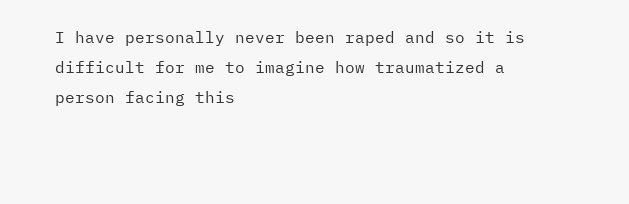I have personally never been raped and so it is difficult for me to imagine how traumatized a person facing this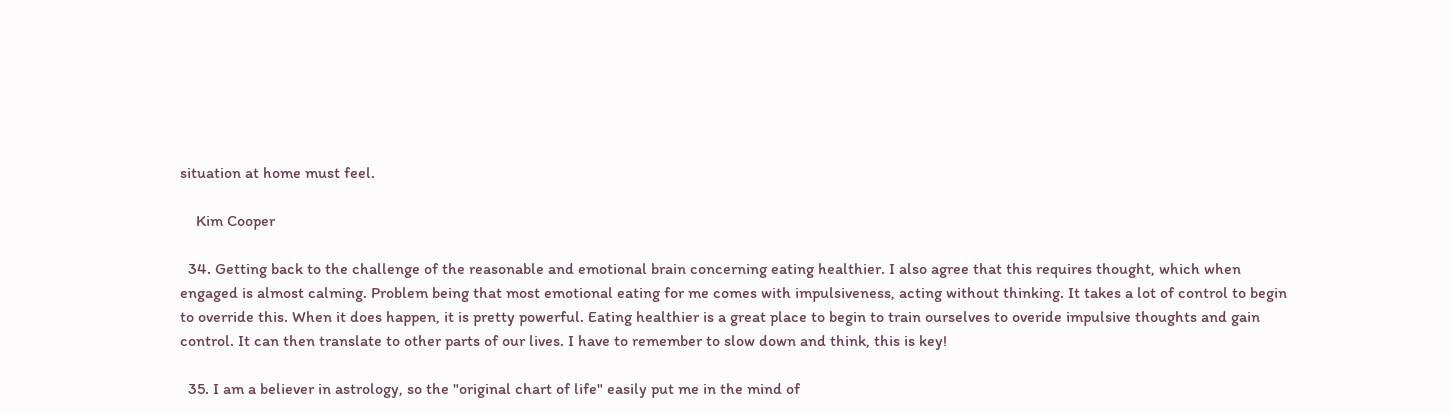situation at home must feel.

    Kim Cooper

  34. Getting back to the challenge of the reasonable and emotional brain concerning eating healthier. I also agree that this requires thought, which when engaged is almost calming. Problem being that most emotional eating for me comes with impulsiveness, acting without thinking. It takes a lot of control to begin to override this. When it does happen, it is pretty powerful. Eating healthier is a great place to begin to train ourselves to overide impulsive thoughts and gain control. It can then translate to other parts of our lives. I have to remember to slow down and think, this is key!

  35. I am a believer in astrology, so the "original chart of life" easily put me in the mind of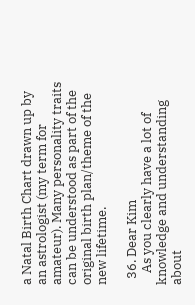a Natal Birth Chart drawn up by an astrologist (my term for amateur). Many personality traits can be understood as part of the original birth plan/theme of the new lifetime.

  36. Dear Kim
    As you clearly have a lot of knowledge and understanding about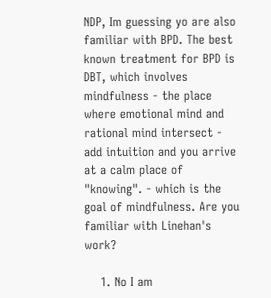NDP, Im guessing yo are also familiar with BPD. The best known treatment for BPD is DBT, which involves mindfulness - the place where emotional mind and rational mind intersect - add intuition and you arrive at a calm place of "knowing". - which is the goal of mindfulness. Are you familiar with Linehan's work?

    1. No I am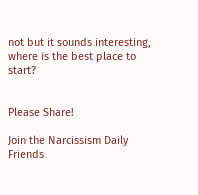not but it sounds interesting, where is the best place to start?


Please Share!

Join the Narcissism Daily Friends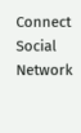Connect Social Network